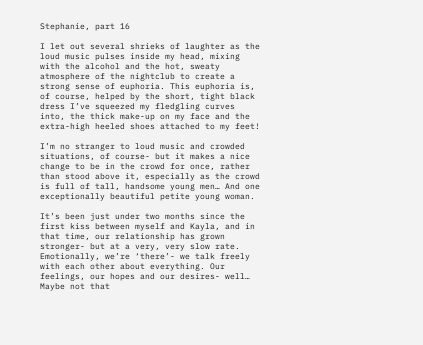Stephanie, part 16

I let out several shrieks of laughter as the loud music pulses inside my head, mixing with the alcohol and the hot, sweaty atmosphere of the nightclub to create a strong sense of euphoria. This euphoria is, of course, helped by the short, tight black dress I’ve squeezed my fledgling curves into, the thick make-up on my face and the extra-high heeled shoes attached to my feet!

I’m no stranger to loud music and crowded situations, of course- but it makes a nice change to be in the crowd for once, rather than stood above it, especially as the crowd is full of tall, handsome young men… And one exceptionally beautiful petite young woman.

It’s been just under two months since the first kiss between myself and Kayla, and in that time, our relationship has grown stronger- but at a very, very slow rate. Emotionally, we’re ‘there’- we talk freely with each other about everything. Our feelings, our hopes and our desires- well… Maybe not that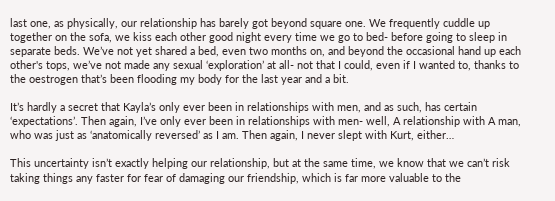last one, as physically, our relationship has barely got beyond square one. We frequently cuddle up together on the sofa, we kiss each other good night every time we go to bed- before going to sleep in separate beds. We’ve not yet shared a bed, even two months on, and beyond the occasional hand up each other's tops, we’ve not made any sexual ‘exploration’ at all- not that I could, even if I wanted to, thanks to the oestrogen that’s been flooding my body for the last year and a bit.

It’s hardly a secret that Kayla’s only ever been in relationships with men, and as such, has certain ‘expectations’. Then again, I’ve only ever been in relationships with men- well, A relationship with A man, who was just as ‘anatomically reversed’ as I am. Then again, I never slept with Kurt, either…

This uncertainty isn’t exactly helping our relationship, but at the same time, we know that we can’t risk taking things any faster for fear of damaging our friendship, which is far more valuable to the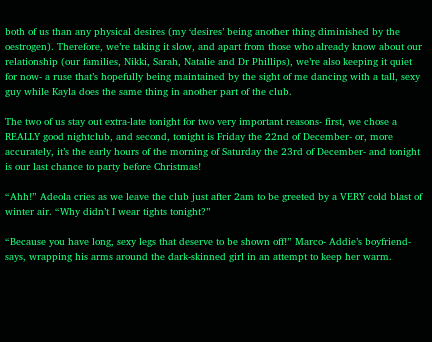both of us than any physical desires (my ‘desires’ being another thing diminished by the oestrogen). Therefore, we’re taking it slow, and apart from those who already know about our relationship (our families, Nikki, Sarah, Natalie and Dr Phillips), we’re also keeping it quiet for now- a ruse that’s hopefully being maintained by the sight of me dancing with a tall, sexy guy while Kayla does the same thing in another part of the club.

The two of us stay out extra-late tonight for two very important reasons- first, we chose a REALLY good nightclub, and second, tonight is Friday the 22nd of December- or, more accurately, it’s the early hours of the morning of Saturday the 23rd of December- and tonight is our last chance to party before Christmas!

“Ahh!” Adeola cries as we leave the club just after 2am to be greeted by a VERY cold blast of winter air. “Why didn’t I wear tights tonight?”

“Because you have long, sexy legs that deserve to be shown off!” Marco- Addie’s boyfriend- says, wrapping his arms around the dark-skinned girl in an attempt to keep her warm.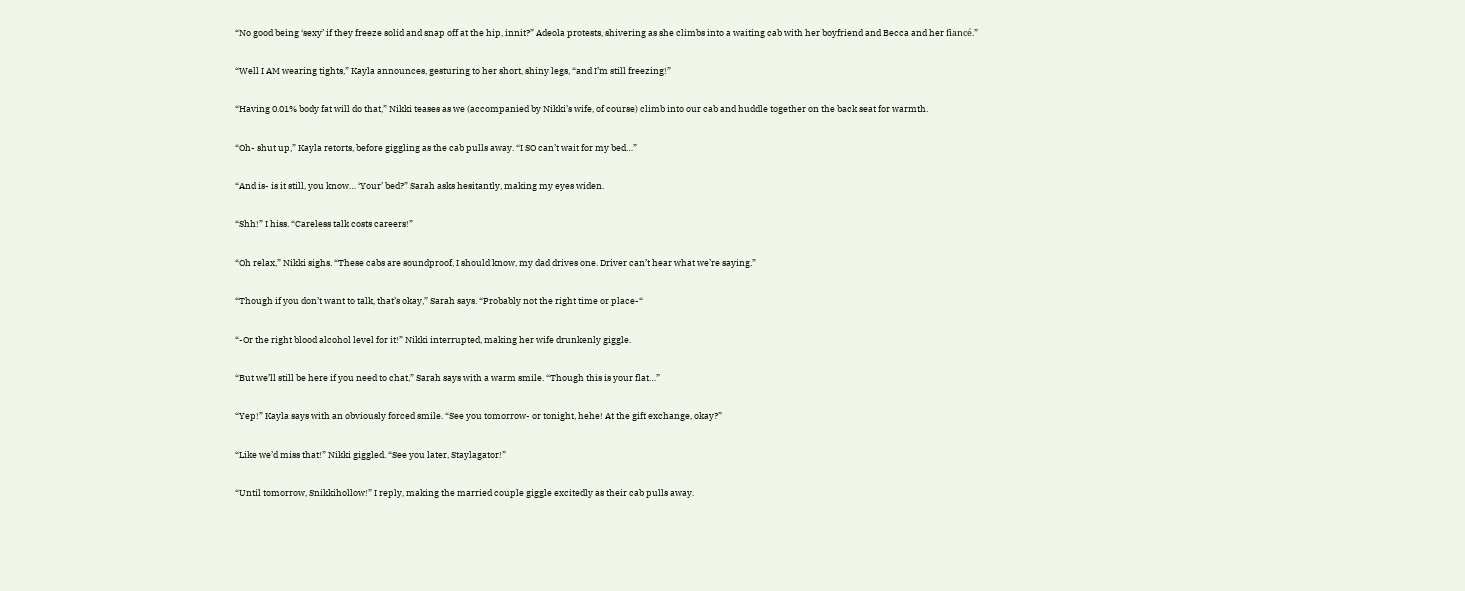“No good being ‘sexy’ if they freeze solid and snap off at the hip, innit?” Adeola protests, shivering as she climbs into a waiting cab with her boyfriend and Becca and her fiancé.”

“Well I AM wearing tights,” Kayla announces, gesturing to her short, shiny legs, “and I’m still freezing!”

“Having 0.01% body fat will do that,” Nikki teases as we (accompanied by Nikki’s wife, of course) climb into our cab and huddle together on the back seat for warmth.

“Oh- shut up,” Kayla retorts, before giggling as the cab pulls away. “I SO can’t wait for my bed…”

“And is- is it still, you know… ‘Your’ bed?” Sarah asks hesitantly, making my eyes widen.

“Shh!” I hiss. “Careless talk costs careers!”

“Oh relax,” Nikki sighs. “These cabs are soundproof, I should know, my dad drives one. Driver can’t hear what we’re saying.”

“Though if you don’t want to talk, that’s okay,” Sarah says. “Probably not the right time or place-“

“-Or the right blood alcohol level for it!” Nikki interrupted, making her wife drunkenly giggle.

“But we’ll still be here if you need to chat,” Sarah says with a warm smile. “Though this is your flat…”

“Yep!” Kayla says with an obviously forced smile. “See you tomorrow- or tonight, hehe! At the gift exchange, okay?”

“Like we’d miss that!” Nikki giggled. “See you later, Staylagator!”

“Until tomorrow, Snikkihollow!” I reply, making the married couple giggle excitedly as their cab pulls away.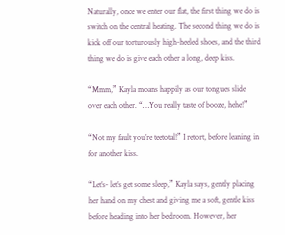Naturally, once we enter our flat, the first thing we do is switch on the central heating. The second thing we do is kick off our torturously high-heeled shoes, and the third thing we do is give each other a long, deep kiss.

“Mmm,” Kayla moans happily as our tongues slide over each other. “…You really taste of booze, hehe!”

“Not my fault you’re teetotal!” I retort, before leaning in for another kiss.

“Let’s- let’s get some sleep,” Kayla says, gently placing her hand on my chest and giving me a soft, gentle kiss before heading into her bedroom. However, her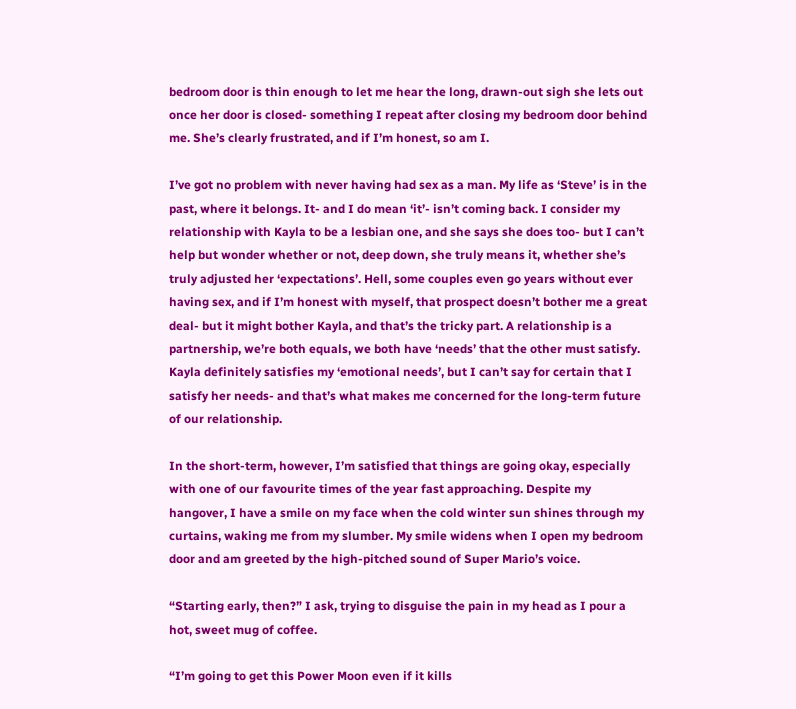bedroom door is thin enough to let me hear the long, drawn-out sigh she lets out once her door is closed- something I repeat after closing my bedroom door behind me. She’s clearly frustrated, and if I’m honest, so am I.

I’ve got no problem with never having had sex as a man. My life as ‘Steve’ is in the past, where it belongs. It- and I do mean ‘it’- isn’t coming back. I consider my relationship with Kayla to be a lesbian one, and she says she does too- but I can’t help but wonder whether or not, deep down, she truly means it, whether she’s truly adjusted her ‘expectations’. Hell, some couples even go years without ever having sex, and if I’m honest with myself, that prospect doesn’t bother me a great deal- but it might bother Kayla, and that’s the tricky part. A relationship is a partnership, we’re both equals, we both have ‘needs’ that the other must satisfy. Kayla definitely satisfies my ‘emotional needs’, but I can’t say for certain that I satisfy her needs- and that’s what makes me concerned for the long-term future of our relationship.

In the short-term, however, I’m satisfied that things are going okay, especially with one of our favourite times of the year fast approaching. Despite my hangover, I have a smile on my face when the cold winter sun shines through my curtains, waking me from my slumber. My smile widens when I open my bedroom door and am greeted by the high-pitched sound of Super Mario’s voice.

“Starting early, then?” I ask, trying to disguise the pain in my head as I pour a hot, sweet mug of coffee.

“I’m going to get this Power Moon even if it kills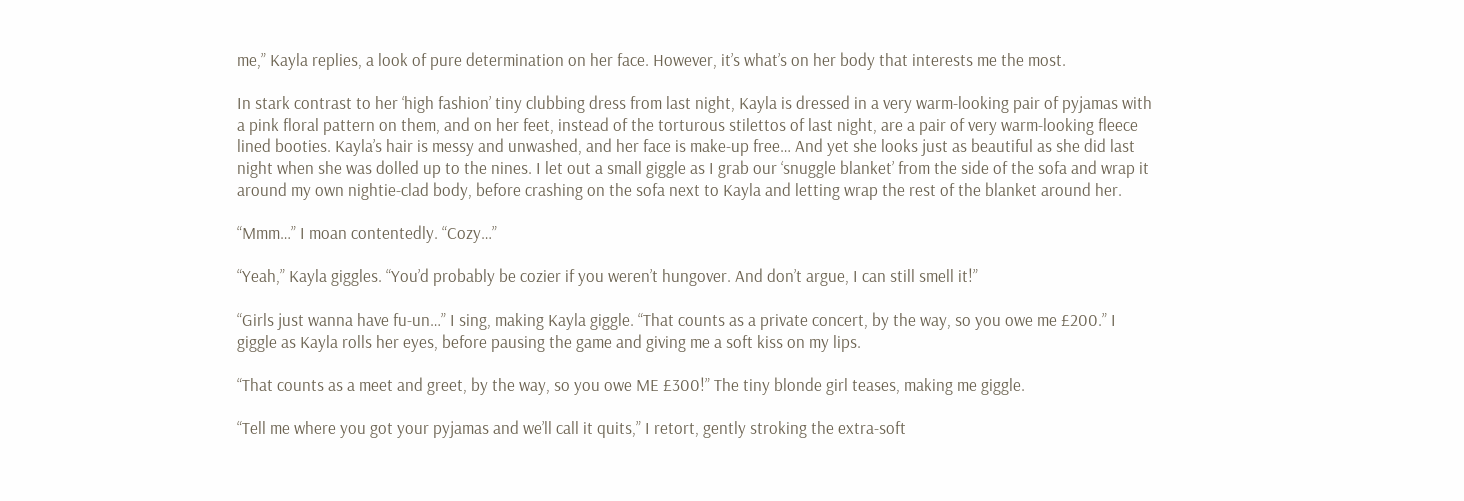me,” Kayla replies, a look of pure determination on her face. However, it’s what’s on her body that interests me the most.

In stark contrast to her ‘high fashion’ tiny clubbing dress from last night, Kayla is dressed in a very warm-looking pair of pyjamas with a pink floral pattern on them, and on her feet, instead of the torturous stilettos of last night, are a pair of very warm-looking fleece lined booties. Kayla’s hair is messy and unwashed, and her face is make-up free… And yet she looks just as beautiful as she did last night when she was dolled up to the nines. I let out a small giggle as I grab our ‘snuggle blanket’ from the side of the sofa and wrap it around my own nightie-clad body, before crashing on the sofa next to Kayla and letting wrap the rest of the blanket around her.

“Mmm…” I moan contentedly. “Cozy…”

“Yeah,” Kayla giggles. “You’d probably be cozier if you weren’t hungover. And don’t argue, I can still smell it!”

“Girls just wanna have fu-un…” I sing, making Kayla giggle. “That counts as a private concert, by the way, so you owe me £200.” I giggle as Kayla rolls her eyes, before pausing the game and giving me a soft kiss on my lips.

“That counts as a meet and greet, by the way, so you owe ME £300!” The tiny blonde girl teases, making me giggle.

“Tell me where you got your pyjamas and we’ll call it quits,” I retort, gently stroking the extra-soft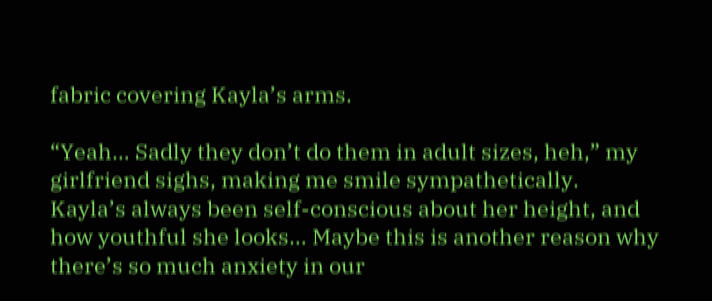fabric covering Kayla’s arms.

“Yeah… Sadly they don’t do them in adult sizes, heh,” my girlfriend sighs, making me smile sympathetically. Kayla’s always been self-conscious about her height, and how youthful she looks… Maybe this is another reason why there’s so much anxiety in our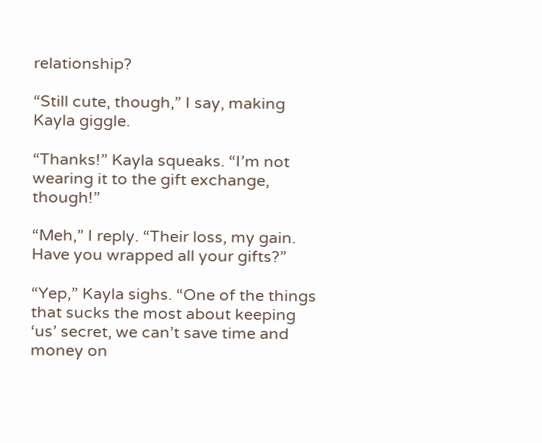relationship?

“Still cute, though,” I say, making Kayla giggle.

“Thanks!” Kayla squeaks. “I’m not wearing it to the gift exchange, though!”

“Meh,” I reply. “Their loss, my gain. Have you wrapped all your gifts?”

“Yep,” Kayla sighs. “One of the things that sucks the most about keeping ‘us’ secret, we can’t save time and money on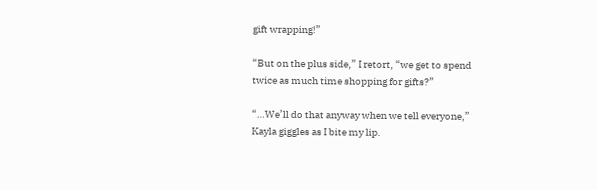gift wrapping!”

“But on the plus side,” I retort, “we get to spend twice as much time shopping for gifts?”

“…We’ll do that anyway when we tell everyone,” Kayla giggles as I bite my lip.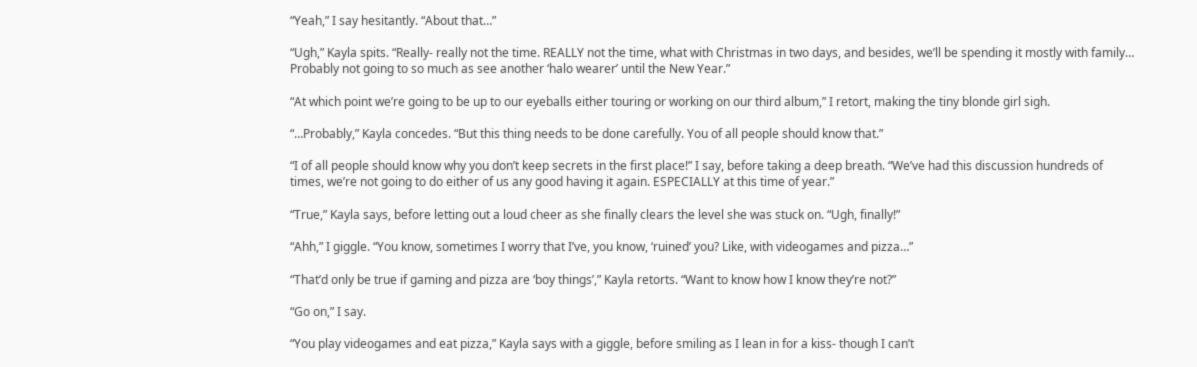“Yeah,” I say hesitantly. “About that…”

“Ugh,” Kayla spits. “Really- really not the time. REALLY not the time, what with Christmas in two days, and besides, we’ll be spending it mostly with family… Probably not going to so much as see another ‘halo wearer’ until the New Year.”

“At which point we’re going to be up to our eyeballs either touring or working on our third album,” I retort, making the tiny blonde girl sigh.

“…Probably,” Kayla concedes. “But this thing needs to be done carefully. You of all people should know that.”

“I of all people should know why you don’t keep secrets in the first place!” I say, before taking a deep breath. “We’ve had this discussion hundreds of times, we’re not going to do either of us any good having it again. ESPECIALLY at this time of year.”

“True,” Kayla says, before letting out a loud cheer as she finally clears the level she was stuck on. “Ugh, finally!”

“Ahh,” I giggle. “You know, sometimes I worry that I’ve, you know, ‘ruined’ you? Like, with videogames and pizza…”

“That’d only be true if gaming and pizza are ‘boy things’,” Kayla retorts. “Want to know how I know they’re not?”

“Go on,” I say.

“You play videogames and eat pizza,” Kayla says with a giggle, before smiling as I lean in for a kiss- though I can’t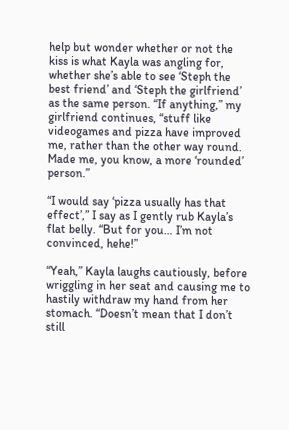help but wonder whether or not the kiss is what Kayla was angling for, whether she’s able to see ‘Steph the best friend’ and ‘Steph the girlfriend’ as the same person. “If anything,” my girlfriend continues, “stuff like videogames and pizza have improved me, rather than the other way round. Made me, you know, a more ‘rounded’ person.”

“I would say ‘pizza usually has that effect’,” I say as I gently rub Kayla’s flat belly. “But for you… I’m not convinced, hehe!”

“Yeah,” Kayla laughs cautiously, before wriggling in her seat and causing me to hastily withdraw my hand from her stomach. “Doesn’t mean that I don’t still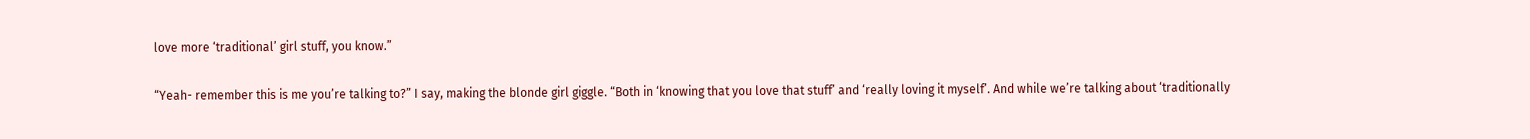love more ‘traditional’ girl stuff, you know.”

“Yeah- remember this is me you’re talking to?” I say, making the blonde girl giggle. “Both in ‘knowing that you love that stuff’ and ‘really loving it myself’. And while we’re talking about ‘traditionally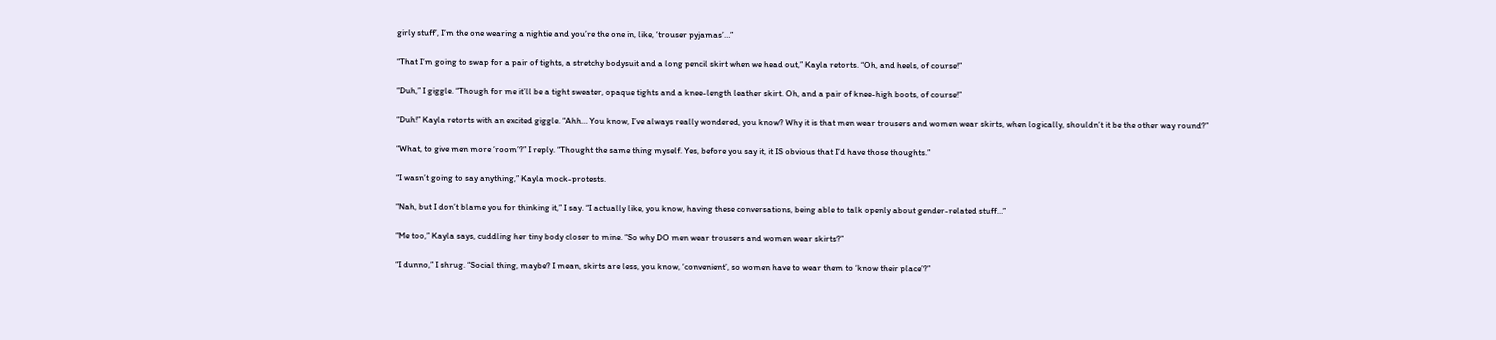girly stuff’, I’m the one wearing a nightie and you’re the one in, like, ‘trouser pyjamas’…”

“That I’m going to swap for a pair of tights, a stretchy bodysuit and a long pencil skirt when we head out,” Kayla retorts. “Oh, and heels, of course!”

“Duh,” I giggle. “Though for me it’ll be a tight sweater, opaque tights and a knee-length leather skirt. Oh, and a pair of knee-high boots, of course!”

“Duh!” Kayla retorts with an excited giggle. “Ahh… You know, I’ve always really wondered, you know? Why it is that men wear trousers and women wear skirts, when logically, shouldn’t it be the other way round?”

“What, to give men more ‘room’?” I reply. “Thought the same thing myself. Yes, before you say it, it IS obvious that I’d have those thoughts.”

“I wasn’t going to say anything,” Kayla mock-protests.

“Nah, but I don’t blame you for thinking it,” I say. “I actually like, you know, having these conversations, being able to talk openly about gender-related stuff…”

“Me too,” Kayla says, cuddling her tiny body closer to mine. “So why DO men wear trousers and women wear skirts?”

“I dunno,” I shrug. “Social thing, maybe? I mean, skirts are less, you know, ‘convenient’, so women have to wear them to ‘know their place’?”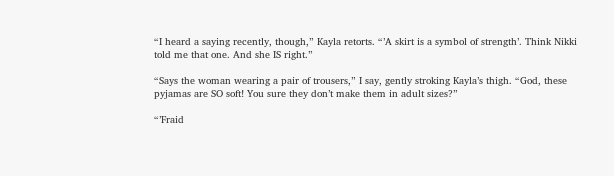“I heard a saying recently, though,” Kayla retorts. “’A skirt is a symbol of strength’. Think Nikki told me that one. And she IS right.”

“Says the woman wearing a pair of trousers,” I say, gently stroking Kayla’s thigh. “God, these pyjamas are SO soft! You sure they don’t make them in adult sizes?”

“’Fraid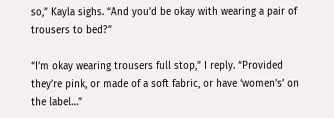so,” Kayla sighs. “And you’d be okay with wearing a pair of trousers to bed?”

“I’m okay wearing trousers full stop,” I reply. “Provided they’re pink, or made of a soft fabric, or have ‘women’s’ on the label…”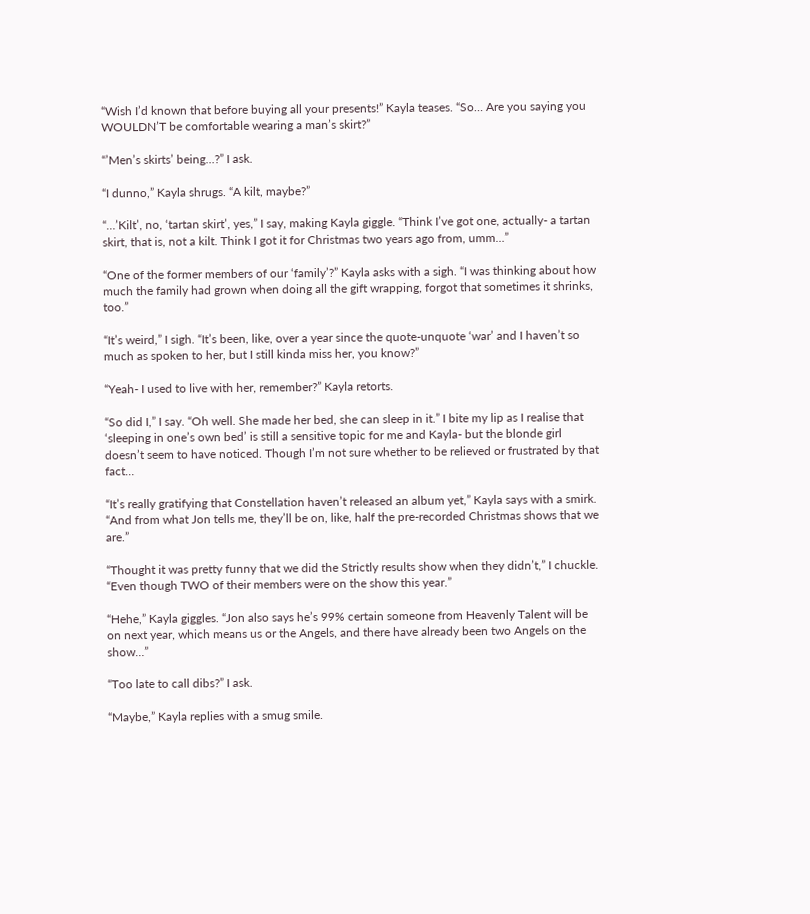“Wish I’d known that before buying all your presents!” Kayla teases. “So… Are you saying you WOULDN’T be comfortable wearing a man’s skirt?”

“’Men’s skirts’ being…?” I ask.

“I dunno,” Kayla shrugs. “A kilt, maybe?”

“…’Kilt’, no, ‘tartan skirt’, yes,” I say, making Kayla giggle. “Think I’ve got one, actually- a tartan skirt, that is, not a kilt. Think I got it for Christmas two years ago from, umm…”

“One of the former members of our ‘family’?” Kayla asks with a sigh. “I was thinking about how much the family had grown when doing all the gift wrapping, forgot that sometimes it shrinks, too.”

“It’s weird,” I sigh. “It’s been, like, over a year since the quote-unquote ‘war’ and I haven’t so much as spoken to her, but I still kinda miss her, you know?”

“Yeah- I used to live with her, remember?” Kayla retorts.

“So did I,” I say. “Oh well. She made her bed, she can sleep in it.” I bite my lip as I realise that ‘sleeping in one’s own bed’ is still a sensitive topic for me and Kayla- but the blonde girl doesn’t seem to have noticed. Though I’m not sure whether to be relieved or frustrated by that fact…

“It’s really gratifying that Constellation haven’t released an album yet,” Kayla says with a smirk. “And from what Jon tells me, they’ll be on, like, half the pre-recorded Christmas shows that we are.”

“Thought it was pretty funny that we did the Strictly results show when they didn’t,” I chuckle. “Even though TWO of their members were on the show this year.”

“Hehe,” Kayla giggles. “Jon also says he’s 99% certain someone from Heavenly Talent will be on next year, which means us or the Angels, and there have already been two Angels on the show…”

“Too late to call dibs?” I ask.

“Maybe,” Kayla replies with a smug smile.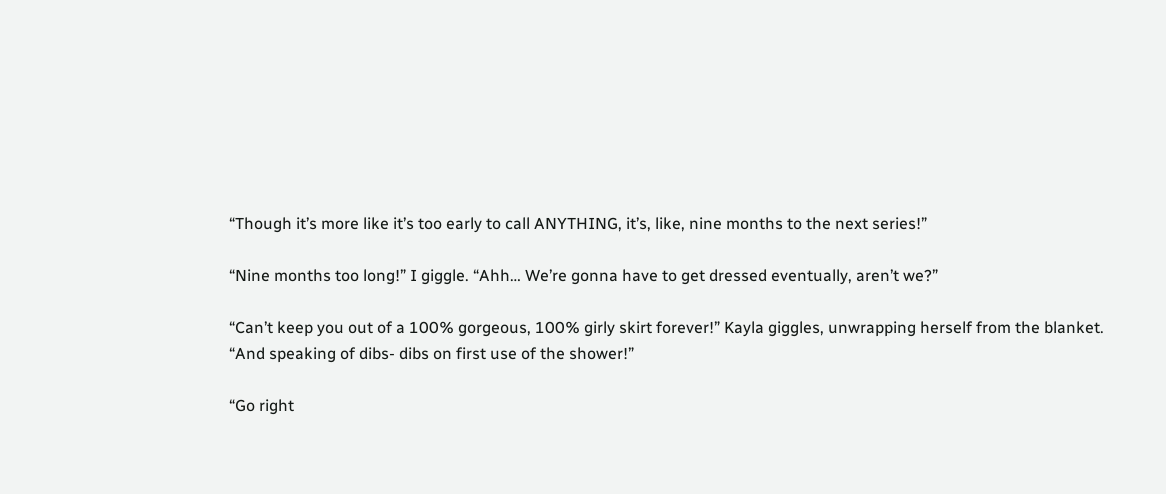“Though it’s more like it’s too early to call ANYTHING, it’s, like, nine months to the next series!”

“Nine months too long!” I giggle. “Ahh… We’re gonna have to get dressed eventually, aren’t we?”

“Can’t keep you out of a 100% gorgeous, 100% girly skirt forever!” Kayla giggles, unwrapping herself from the blanket. “And speaking of dibs- dibs on first use of the shower!”

“Go right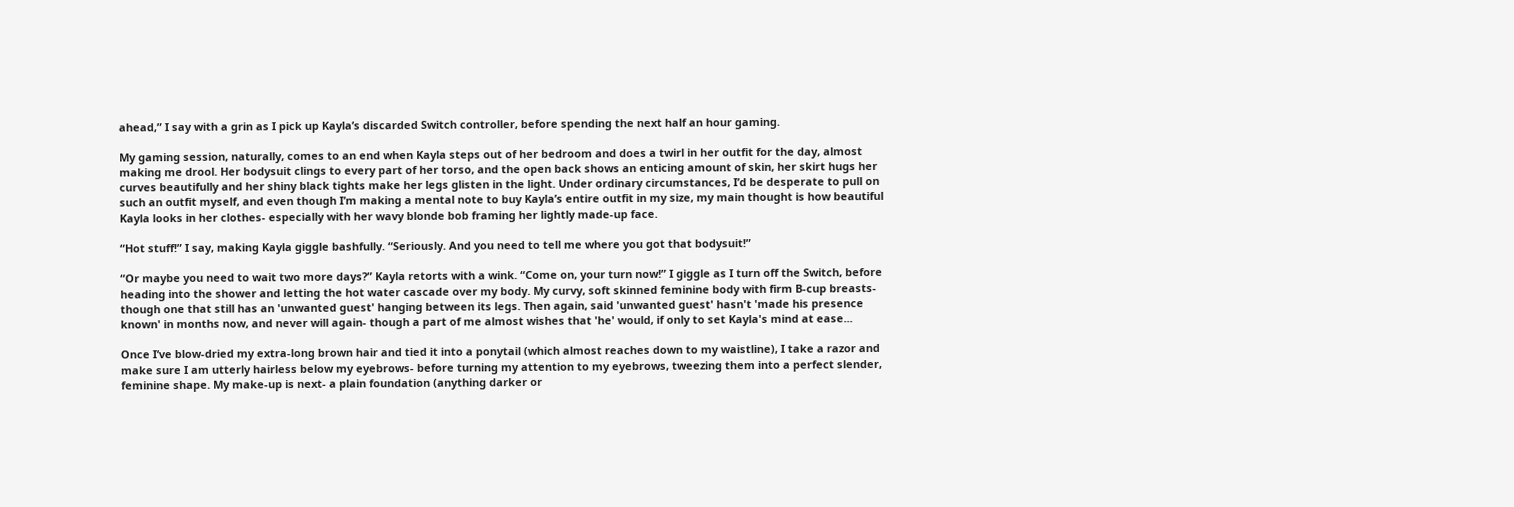ahead,” I say with a grin as I pick up Kayla’s discarded Switch controller, before spending the next half an hour gaming.

My gaming session, naturally, comes to an end when Kayla steps out of her bedroom and does a twirl in her outfit for the day, almost making me drool. Her bodysuit clings to every part of her torso, and the open back shows an enticing amount of skin, her skirt hugs her curves beautifully and her shiny black tights make her legs glisten in the light. Under ordinary circumstances, I’d be desperate to pull on such an outfit myself, and even though I’m making a mental note to buy Kayla’s entire outfit in my size, my main thought is how beautiful Kayla looks in her clothes- especially with her wavy blonde bob framing her lightly made-up face.

“Hot stuff!” I say, making Kayla giggle bashfully. “Seriously. And you need to tell me where you got that bodysuit!”

“Or maybe you need to wait two more days?” Kayla retorts with a wink. “Come on, your turn now!” I giggle as I turn off the Switch, before heading into the shower and letting the hot water cascade over my body. My curvy, soft skinned feminine body with firm B-cup breasts- though one that still has an 'unwanted guest' hanging between its legs. Then again, said 'unwanted guest' hasn't 'made his presence known' in months now, and never will again- though a part of me almost wishes that 'he' would, if only to set Kayla's mind at ease...

Once I’ve blow-dried my extra-long brown hair and tied it into a ponytail (which almost reaches down to my waistline), I take a razor and make sure I am utterly hairless below my eyebrows- before turning my attention to my eyebrows, tweezing them into a perfect slender, feminine shape. My make-up is next- a plain foundation (anything darker or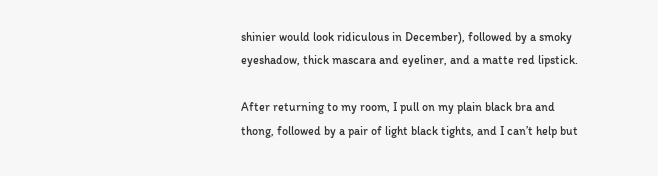shinier would look ridiculous in December), followed by a smoky eyeshadow, thick mascara and eyeliner, and a matte red lipstick.

After returning to my room, I pull on my plain black bra and thong, followed by a pair of light black tights, and I can’t help but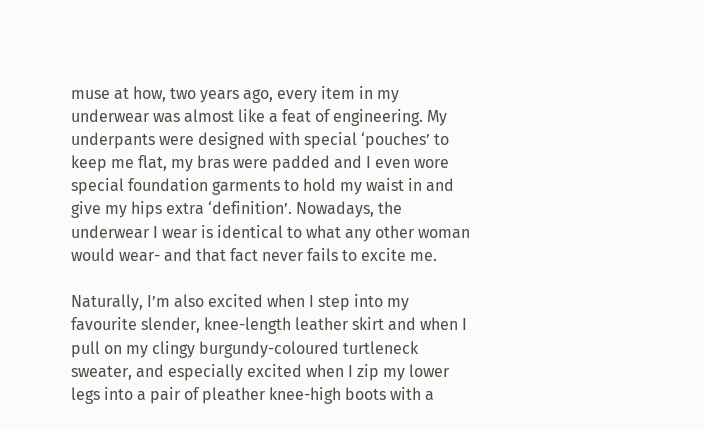muse at how, two years ago, every item in my underwear was almost like a feat of engineering. My underpants were designed with special ‘pouches’ to keep me flat, my bras were padded and I even wore special foundation garments to hold my waist in and give my hips extra ‘definition’. Nowadays, the underwear I wear is identical to what any other woman would wear- and that fact never fails to excite me.

Naturally, I’m also excited when I step into my favourite slender, knee-length leather skirt and when I pull on my clingy burgundy-coloured turtleneck sweater, and especially excited when I zip my lower legs into a pair of pleather knee-high boots with a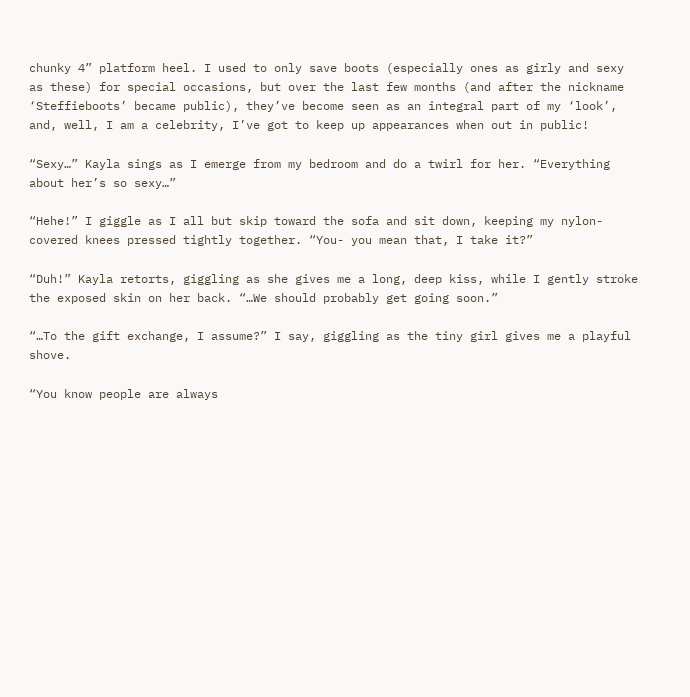chunky 4” platform heel. I used to only save boots (especially ones as girly and sexy as these) for special occasions, but over the last few months (and after the nickname ‘Steffieboots’ became public), they’ve become seen as an integral part of my ‘look’, and, well, I am a celebrity, I’ve got to keep up appearances when out in public!

“Sexy…” Kayla sings as I emerge from my bedroom and do a twirl for her. “Everything about her’s so sexy…”

“Hehe!” I giggle as I all but skip toward the sofa and sit down, keeping my nylon-covered knees pressed tightly together. “You- you mean that, I take it?”

“Duh!” Kayla retorts, giggling as she gives me a long, deep kiss, while I gently stroke the exposed skin on her back. “…We should probably get going soon.”

“…To the gift exchange, I assume?” I say, giggling as the tiny girl gives me a playful shove.

“You know people are always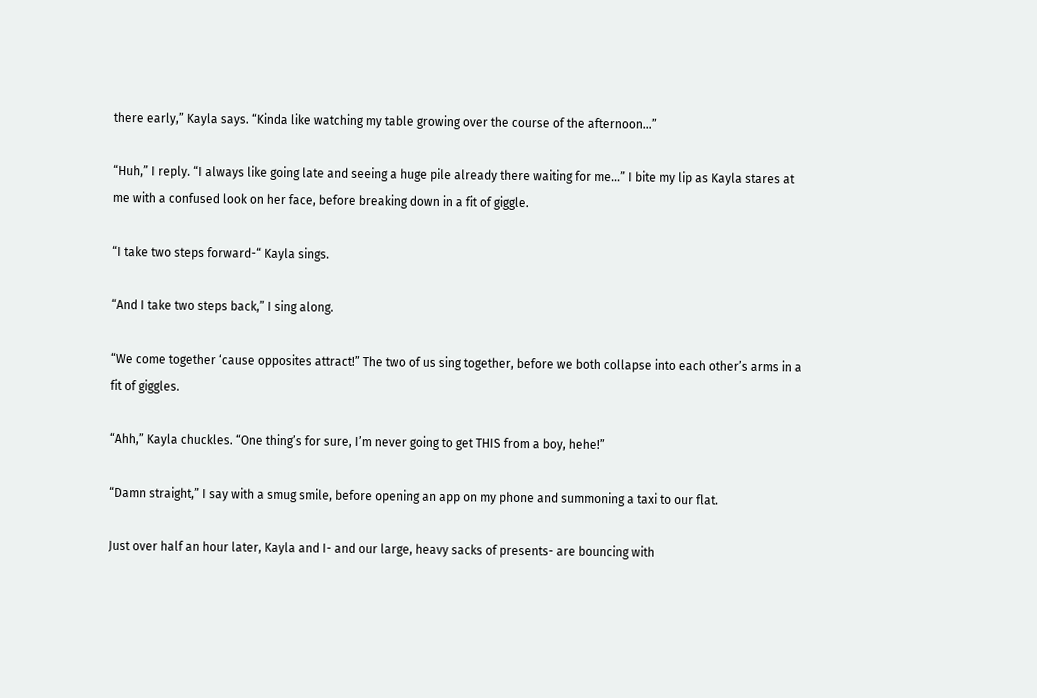there early,” Kayla says. “Kinda like watching my table growing over the course of the afternoon…”

“Huh,” I reply. “I always like going late and seeing a huge pile already there waiting for me…” I bite my lip as Kayla stares at me with a confused look on her face, before breaking down in a fit of giggle.

“I take two steps forward-“ Kayla sings.

“And I take two steps back,” I sing along.

“We come together ‘cause opposites attract!” The two of us sing together, before we both collapse into each other’s arms in a fit of giggles.

“Ahh,” Kayla chuckles. “One thing’s for sure, I’m never going to get THIS from a boy, hehe!”

“Damn straight,” I say with a smug smile, before opening an app on my phone and summoning a taxi to our flat.

Just over half an hour later, Kayla and I- and our large, heavy sacks of presents- are bouncing with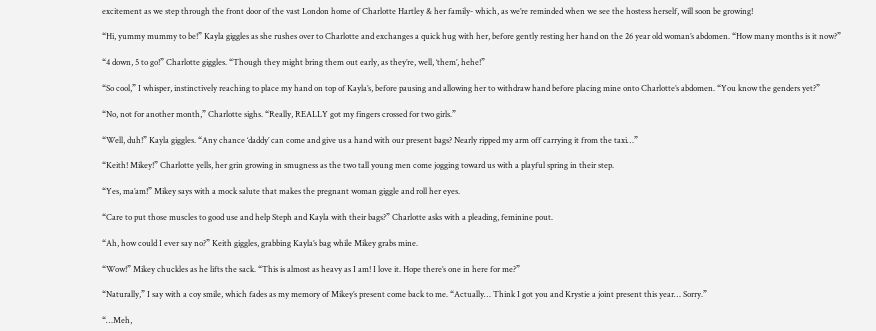excitement as we step through the front door of the vast London home of Charlotte Hartley & her family- which, as we’re reminded when we see the hostess herself, will soon be growing!

“Hi, yummy mummy to be!” Kayla giggles as she rushes over to Charlotte and exchanges a quick hug with her, before gently resting her hand on the 26 year old woman’s abdomen. “How many months is it now?”

“4 down, 5 to go!” Charlotte giggles. “Though they might bring them out early, as they’re, well, ‘them’, hehe!”

“So cool,” I whisper, instinctively reaching to place my hand on top of Kayla’s, before pausing and allowing her to withdraw hand before placing mine onto Charlotte’s abdomen. “You know the genders yet?”

“No, not for another month,” Charlotte sighs. “Really, REALLY got my fingers crossed for two girls.”

“Well, duh!” Kayla giggles. “Any chance ‘daddy’ can come and give us a hand with our present bags? Nearly ripped my arm off carrying it from the taxi…”

“Keith! Mikey!” Charlotte yells, her grin growing in smugness as the two tall young men come jogging toward us with a playful spring in their step.

“Yes, ma’am!” Mikey says with a mock salute that makes the pregnant woman giggle and roll her eyes.

“Care to put those muscles to good use and help Steph and Kayla with their bags?” Charlotte asks with a pleading, feminine pout.

“Ah, how could I ever say no?” Keith giggles, grabbing Kayla’s bag while Mikey grabs mine.

“Wow!” Mikey chuckles as he lifts the sack. “This is almost as heavy as I am! I love it. Hope there’s one in here for me?”

“Naturally,” I say with a coy smile, which fades as my memory of Mikey’s present come back to me. “Actually… Think I got you and Krystie a joint present this year… Sorry.”

“…Meh,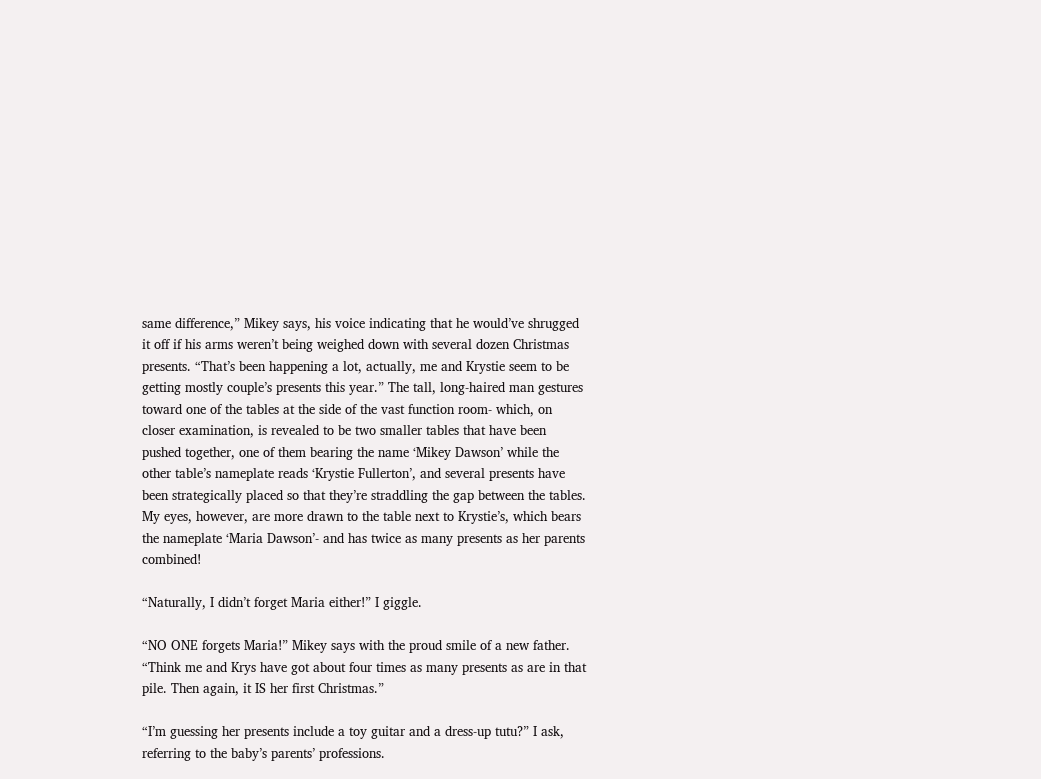same difference,” Mikey says, his voice indicating that he would’ve shrugged it off if his arms weren’t being weighed down with several dozen Christmas presents. “That’s been happening a lot, actually, me and Krystie seem to be getting mostly couple’s presents this year.” The tall, long-haired man gestures toward one of the tables at the side of the vast function room- which, on closer examination, is revealed to be two smaller tables that have been pushed together, one of them bearing the name ‘Mikey Dawson’ while the other table’s nameplate reads ‘Krystie Fullerton’, and several presents have been strategically placed so that they’re straddling the gap between the tables. My eyes, however, are more drawn to the table next to Krystie’s, which bears the nameplate ‘Maria Dawson’- and has twice as many presents as her parents combined!

“Naturally, I didn’t forget Maria either!” I giggle.

“NO ONE forgets Maria!” Mikey says with the proud smile of a new father. “Think me and Krys have got about four times as many presents as are in that pile. Then again, it IS her first Christmas.”

“I’m guessing her presents include a toy guitar and a dress-up tutu?” I ask, referring to the baby’s parents’ professions.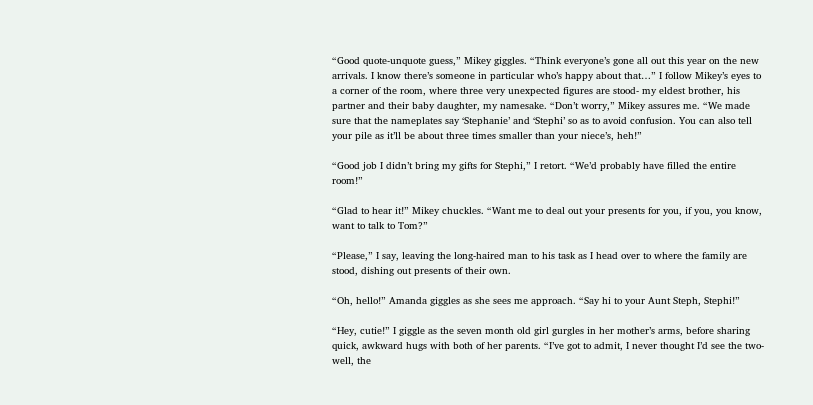“Good quote-unquote guess,” Mikey giggles. “Think everyone’s gone all out this year on the new arrivals. I know there’s someone in particular who’s happy about that…” I follow Mikey’s eyes to a corner of the room, where three very unexpected figures are stood- my eldest brother, his partner and their baby daughter, my namesake. “Don’t worry,” Mikey assures me. “We made sure that the nameplates say ‘Stephanie’ and ‘Stephi’ so as to avoid confusion. You can also tell your pile as it’ll be about three times smaller than your niece’s, heh!”

“Good job I didn’t bring my gifts for Stephi,” I retort. “We’d probably have filled the entire room!”

“Glad to hear it!” Mikey chuckles. “Want me to deal out your presents for you, if you, you know, want to talk to Tom?”

“Please,” I say, leaving the long-haired man to his task as I head over to where the family are stood, dishing out presents of their own.

“Oh, hello!” Amanda giggles as she sees me approach. “Say hi to your Aunt Steph, Stephi!”

“Hey, cutie!” I giggle as the seven month old girl gurgles in her mother’s arms, before sharing quick, awkward hugs with both of her parents. “I’ve got to admit, I never thought I’d see the two- well, the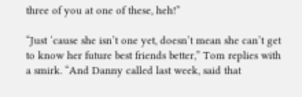three of you at one of these, heh!”

“Just ‘cause she isn’t one yet, doesn’t mean she can’t get to know her future best friends better,” Tom replies with a smirk. “And Danny called last week, said that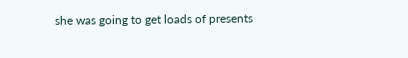she was going to get loads of presents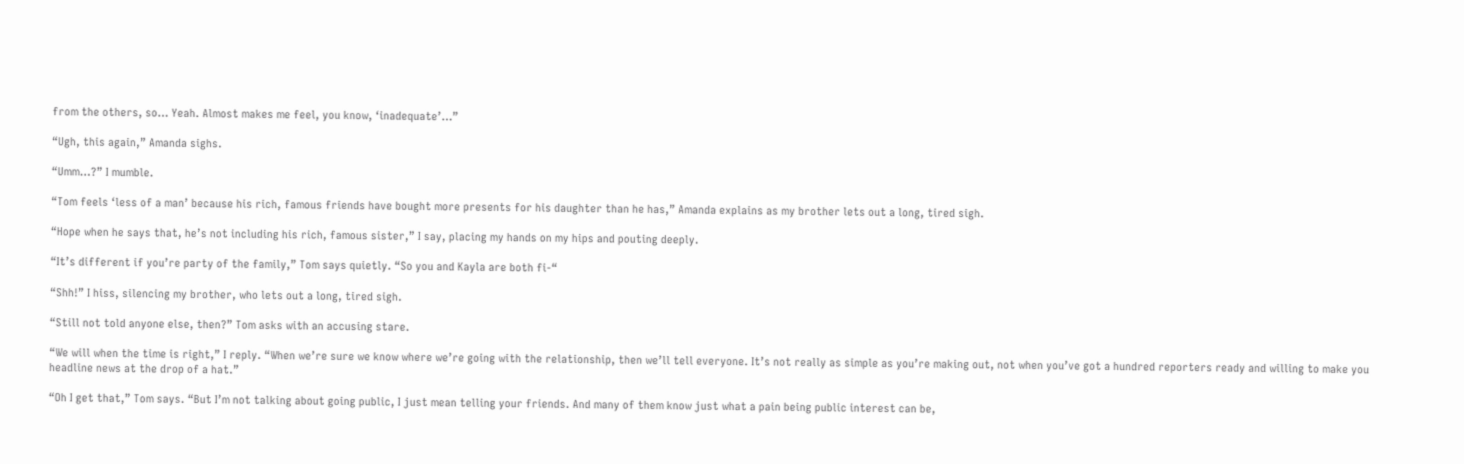from the others, so… Yeah. Almost makes me feel, you know, ‘inadequate’…”

“Ugh, this again,” Amanda sighs.

“Umm…?” I mumble.

“Tom feels ‘less of a man’ because his rich, famous friends have bought more presents for his daughter than he has,” Amanda explains as my brother lets out a long, tired sigh.

“Hope when he says that, he’s not including his rich, famous sister,” I say, placing my hands on my hips and pouting deeply.

“It’s different if you’re party of the family,” Tom says quietly. “So you and Kayla are both fi-“

“Shh!” I hiss, silencing my brother, who lets out a long, tired sigh.

“Still not told anyone else, then?” Tom asks with an accusing stare.

“We will when the time is right,” I reply. “When we’re sure we know where we’re going with the relationship, then we’ll tell everyone. It’s not really as simple as you’re making out, not when you’ve got a hundred reporters ready and willing to make you headline news at the drop of a hat.”

“Oh I get that,” Tom says. “But I’m not talking about going public, I just mean telling your friends. And many of them know just what a pain being public interest can be,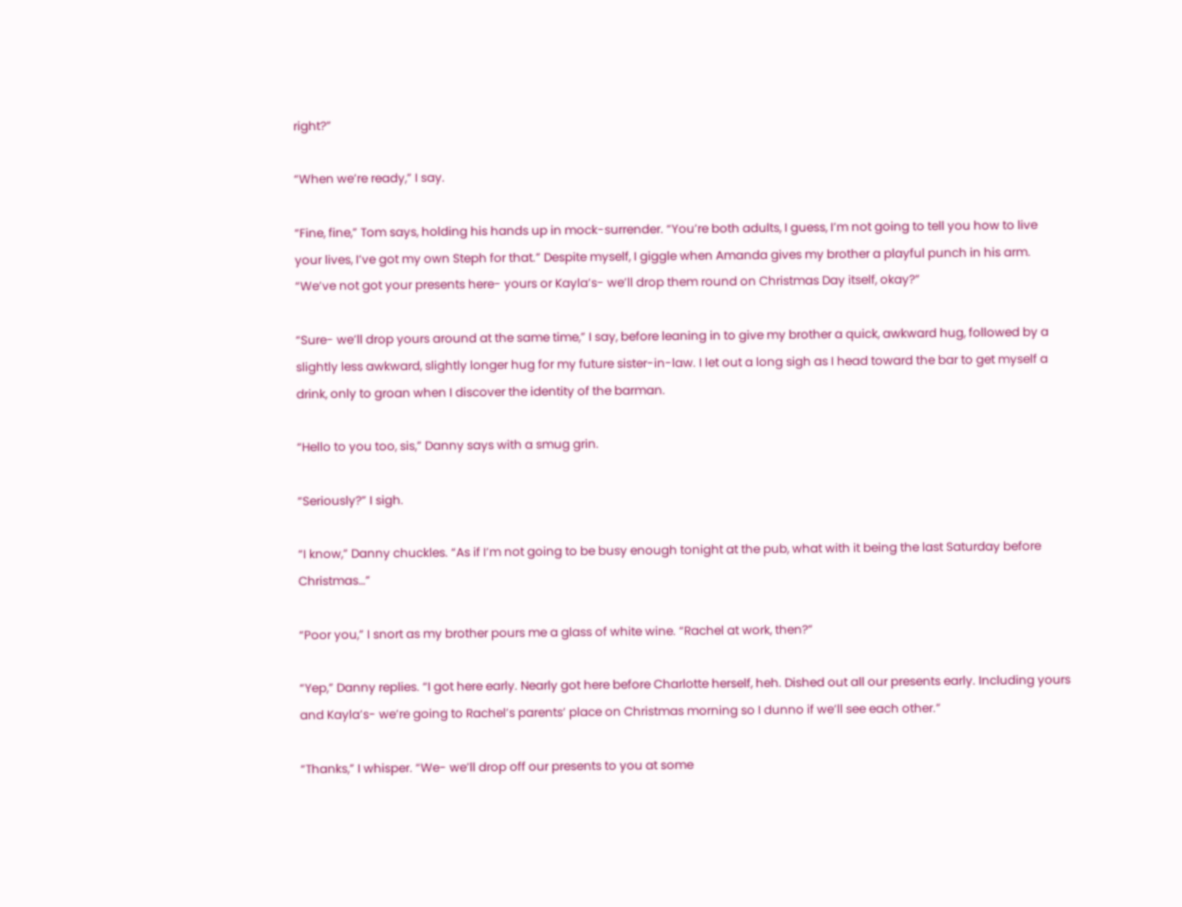right?”

“When we’re ready,” I say.

“Fine, fine,” Tom says, holding his hands up in mock-surrender. “You’re both adults, I guess, I’m not going to tell you how to live your lives, I’ve got my own Steph for that.” Despite myself, I giggle when Amanda gives my brother a playful punch in his arm. “We’ve not got your presents here- yours or Kayla’s- we’ll drop them round on Christmas Day itself, okay?”

“Sure- we’ll drop yours around at the same time,” I say, before leaning in to give my brother a quick, awkward hug, followed by a slightly less awkward, slightly longer hug for my future sister-in-law. I let out a long sigh as I head toward the bar to get myself a drink, only to groan when I discover the identity of the barman.

“Hello to you too, sis,” Danny says with a smug grin.

“Seriously?” I sigh.

“I know,” Danny chuckles. “As if I’m not going to be busy enough tonight at the pub, what with it being the last Saturday before Christmas…”

“Poor you,” I snort as my brother pours me a glass of white wine. “Rachel at work, then?”

“Yep,” Danny replies. “I got here early. Nearly got here before Charlotte herself, heh. Dished out all our presents early. Including yours and Kayla’s- we’re going to Rachel’s parents’ place on Christmas morning so I dunno if we’ll see each other.”

“Thanks,” I whisper. “We- we’ll drop off our presents to you at some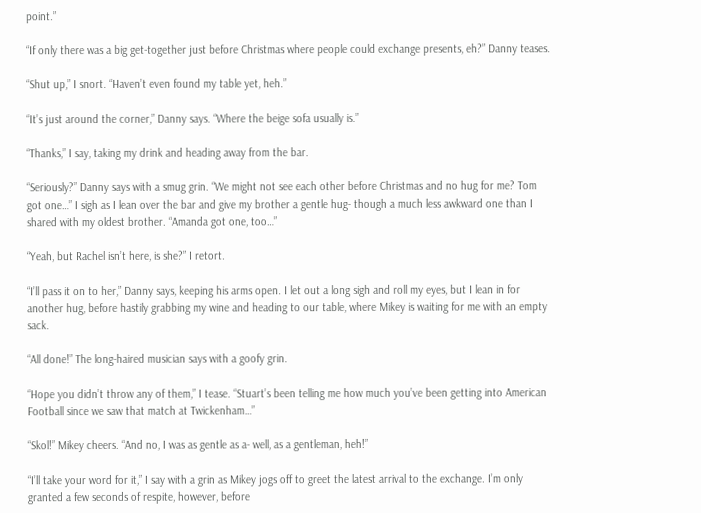point.”

“If only there was a big get-together just before Christmas where people could exchange presents, eh?” Danny teases.

“Shut up,” I snort. “Haven’t even found my table yet, heh.”

“It’s just around the corner,” Danny says. “Where the beige sofa usually is.”

“Thanks,” I say, taking my drink and heading away from the bar.

“Seriously?” Danny says with a smug grin. “We might not see each other before Christmas and no hug for me? Tom got one…” I sigh as I lean over the bar and give my brother a gentle hug- though a much less awkward one than I shared with my oldest brother. “Amanda got one, too…”

“Yeah, but Rachel isn’t here, is she?” I retort.

“I’ll pass it on to her,” Danny says, keeping his arms open. I let out a long sigh and roll my eyes, but I lean in for another hug, before hastily grabbing my wine and heading to our table, where Mikey is waiting for me with an empty sack.

“All done!” The long-haired musician says with a goofy grin.

“Hope you didn’t throw any of them,” I tease. “Stuart’s been telling me how much you’ve been getting into American Football since we saw that match at Twickenham…”

“Skol!” Mikey cheers. “And no, I was as gentle as a- well, as a gentleman, heh!”

“I’ll take your word for it,” I say with a grin as Mikey jogs off to greet the latest arrival to the exchange. I’m only granted a few seconds of respite, however, before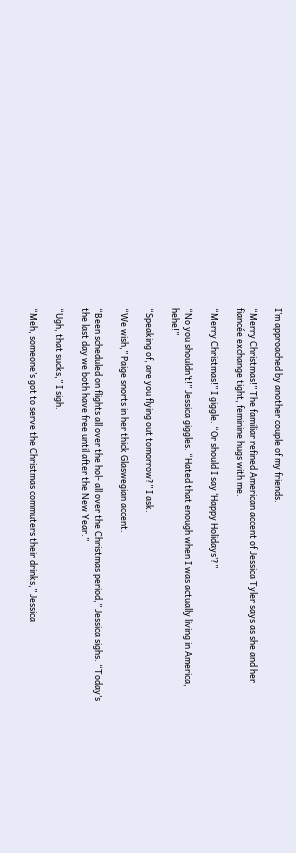I’m approached by another couple of my friends.

“Merry Christmas!” The familiar refined American accent of Jessica Tyler says as she and her fiancée exchange tight, feminine hugs with me.

“Merry Christmas!” I giggle. “Or should I say ‘Happy Holidays’?”

“No you shouldn’t!” Jessica giggles. “Hated that enough when I was actually living in America, hehe!”

“Speaking of, are you flying out tomorrow?” I ask.

“We wish,” Paige snorts in her thick Glaswegian accent.

“Been scheduled on flights all over the hol- all over the Christmas period,” Jessica sighs. “Today’s the last day we both have free until after the New Year.”

“Ugh, that sucks,” I sigh.

“Meh, someone’s got to serve the Christmas commuters their drinks,” Jessica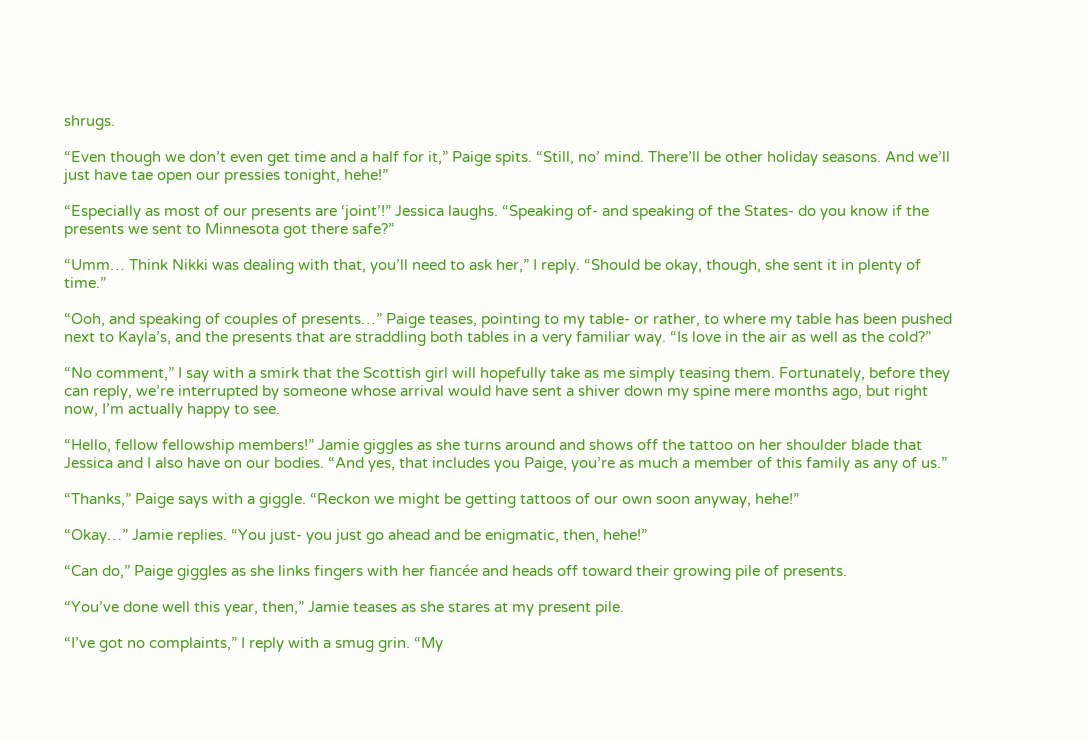shrugs.

“Even though we don’t even get time and a half for it,” Paige spits. “Still, no’ mind. There’ll be other holiday seasons. And we’ll just have tae open our pressies tonight, hehe!”

“Especially as most of our presents are ‘joint’!” Jessica laughs. “Speaking of- and speaking of the States- do you know if the presents we sent to Minnesota got there safe?”

“Umm… Think Nikki was dealing with that, you’ll need to ask her,” I reply. “Should be okay, though, she sent it in plenty of time.”

“Ooh, and speaking of couples of presents…” Paige teases, pointing to my table- or rather, to where my table has been pushed next to Kayla’s, and the presents that are straddling both tables in a very familiar way. “Is love in the air as well as the cold?”

“No comment,” I say with a smirk that the Scottish girl will hopefully take as me simply teasing them. Fortunately, before they can reply, we’re interrupted by someone whose arrival would have sent a shiver down my spine mere months ago, but right now, I’m actually happy to see.

“Hello, fellow fellowship members!” Jamie giggles as she turns around and shows off the tattoo on her shoulder blade that Jessica and I also have on our bodies. “And yes, that includes you Paige, you’re as much a member of this family as any of us.”

“Thanks,” Paige says with a giggle. “Reckon we might be getting tattoos of our own soon anyway, hehe!”

“Okay…” Jamie replies. “You just- you just go ahead and be enigmatic, then, hehe!”

“Can do,” Paige giggles as she links fingers with her fiancée and heads off toward their growing pile of presents.

“You’ve done well this year, then,” Jamie teases as she stares at my present pile.

“I’ve got no complaints,” I reply with a smug grin. “My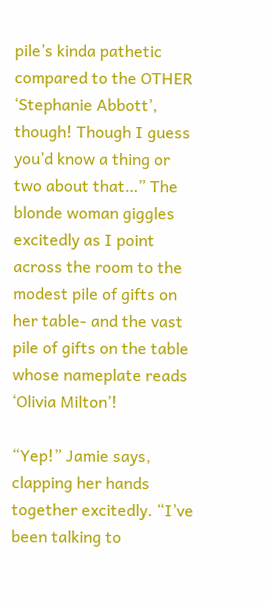pile’s kinda pathetic compared to the OTHER ‘Stephanie Abbott’, though! Though I guess you’d know a thing or two about that…” The blonde woman giggles excitedly as I point across the room to the modest pile of gifts on her table- and the vast pile of gifts on the table whose nameplate reads ‘Olivia Milton’!

“Yep!” Jamie says, clapping her hands together excitedly. “I’ve been talking to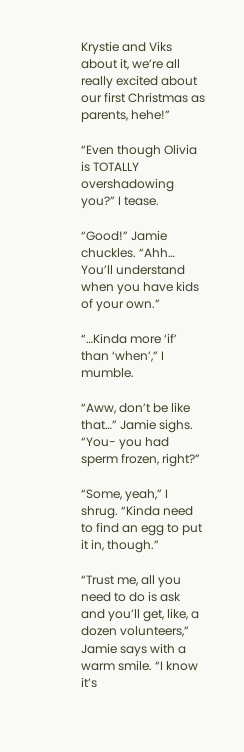Krystie and Viks about it, we’re all really excited about our first Christmas as parents, hehe!”

“Even though Olivia is TOTALLY overshadowing you?” I tease.

“Good!” Jamie chuckles. “Ahh… You’ll understand when you have kids of your own.”

“…Kinda more ‘if’ than ‘when’,” I mumble.

“Aww, don’t be like that…” Jamie sighs. “You- you had sperm frozen, right?”

“Some, yeah,” I shrug. “Kinda need to find an egg to put it in, though.”

“Trust me, all you need to do is ask and you’ll get, like, a dozen volunteers,” Jamie says with a warm smile. “I know it’s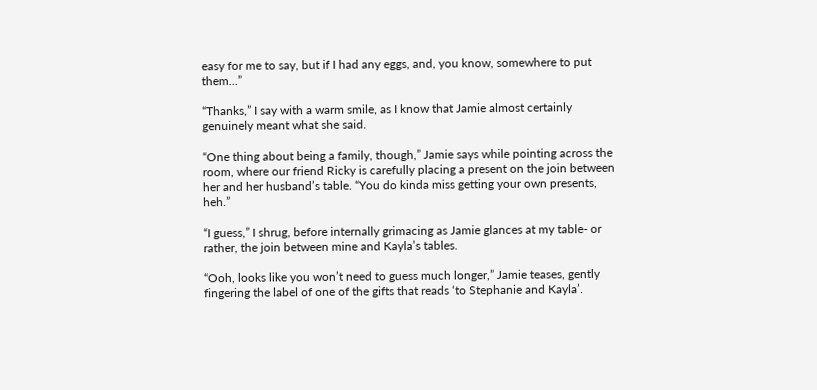easy for me to say, but if I had any eggs, and, you know, somewhere to put them…”

“Thanks,” I say with a warm smile, as I know that Jamie almost certainly genuinely meant what she said.

“One thing about being a family, though,” Jamie says while pointing across the room, where our friend Ricky is carefully placing a present on the join between her and her husband’s table. “You do kinda miss getting your own presents, heh.”

“I guess,” I shrug, before internally grimacing as Jamie glances at my table- or rather, the join between mine and Kayla’s tables.

“Ooh, looks like you won’t need to guess much longer,” Jamie teases, gently fingering the label of one of the gifts that reads ‘to Stephanie and Kayla’.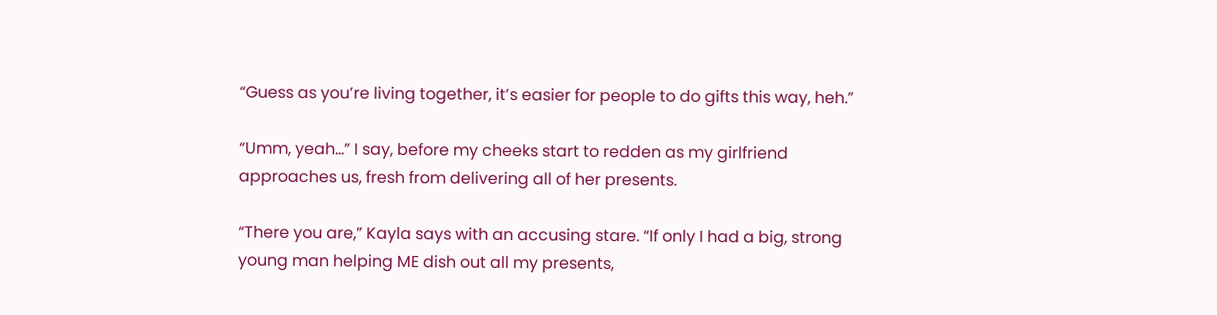“Guess as you’re living together, it’s easier for people to do gifts this way, heh.”

“Umm, yeah…” I say, before my cheeks start to redden as my girlfriend approaches us, fresh from delivering all of her presents.

“There you are,” Kayla says with an accusing stare. “If only I had a big, strong young man helping ME dish out all my presents,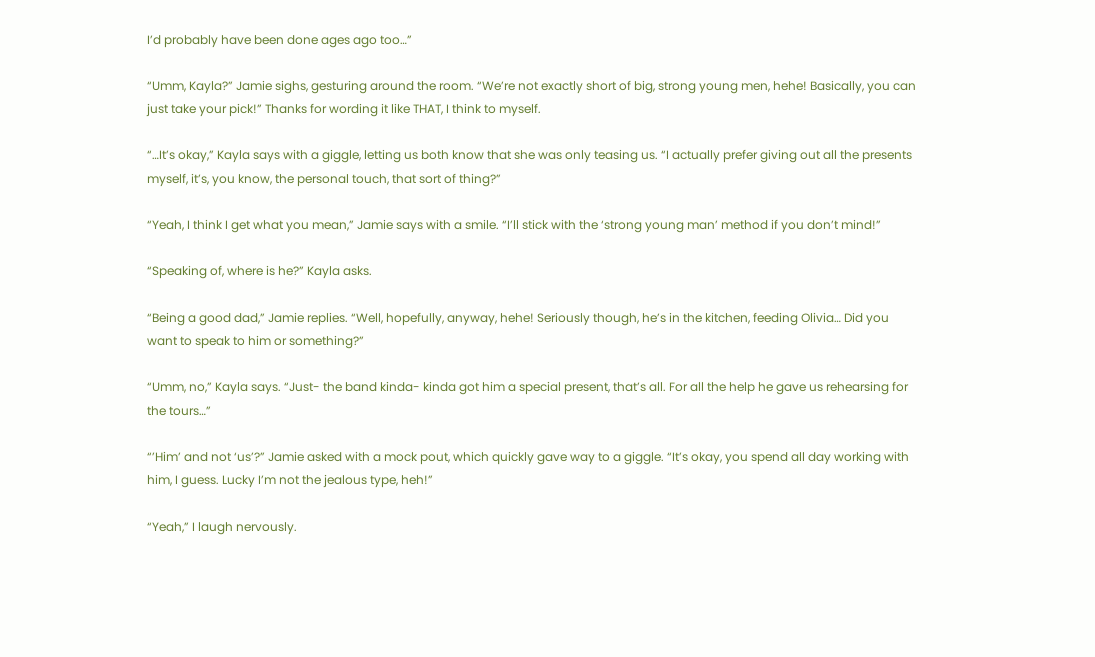I’d probably have been done ages ago too…”

“Umm, Kayla?” Jamie sighs, gesturing around the room. “We’re not exactly short of big, strong young men, hehe! Basically, you can just take your pick!” Thanks for wording it like THAT, I think to myself.

“…It’s okay,” Kayla says with a giggle, letting us both know that she was only teasing us. “I actually prefer giving out all the presents myself, it’s, you know, the personal touch, that sort of thing?”

“Yeah, I think I get what you mean,” Jamie says with a smile. “I’ll stick with the ‘strong young man’ method if you don’t mind!”

“Speaking of, where is he?” Kayla asks.

“Being a good dad,” Jamie replies. “Well, hopefully, anyway, hehe! Seriously though, he’s in the kitchen, feeding Olivia… Did you want to speak to him or something?”

“Umm, no,” Kayla says. “Just- the band kinda- kinda got him a special present, that’s all. For all the help he gave us rehearsing for the tours…”

“’Him’ and not ‘us’?” Jamie asked with a mock pout, which quickly gave way to a giggle. “It’s okay, you spend all day working with him, I guess. Lucky I’m not the jealous type, heh!”

“Yeah,” I laugh nervously.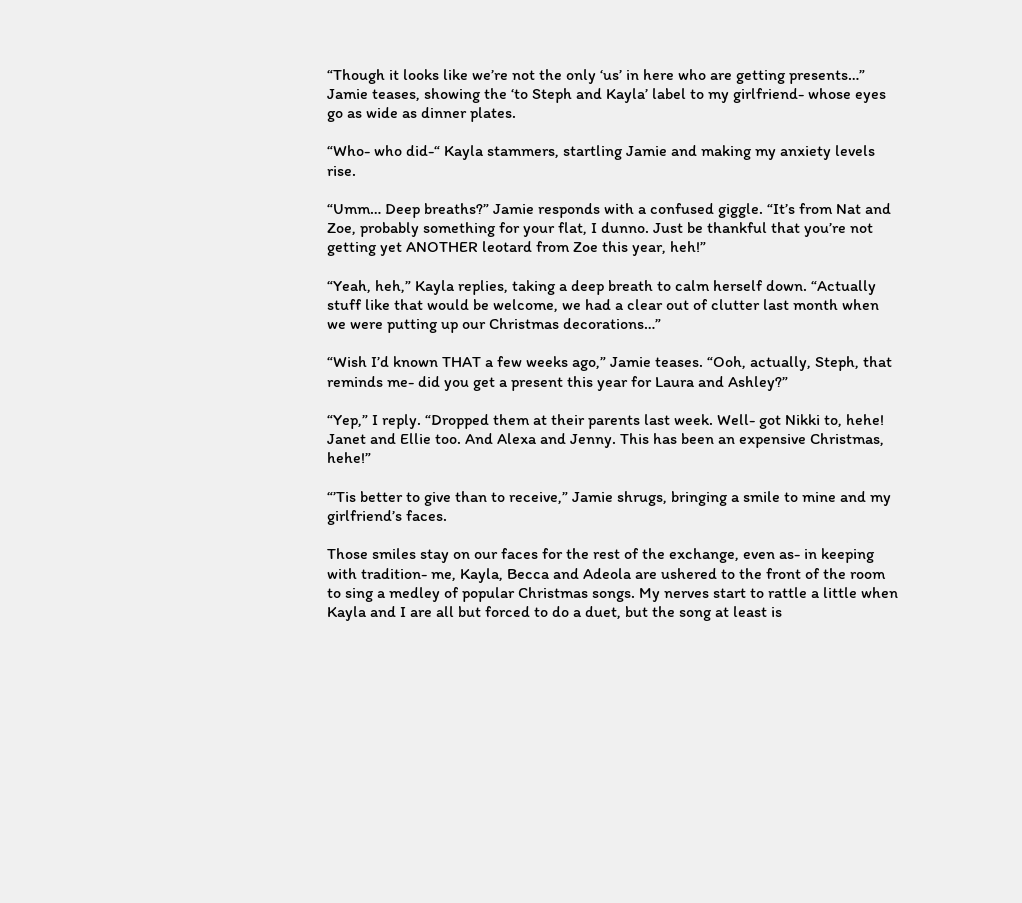“Though it looks like we’re not the only ‘us’ in here who are getting presents…” Jamie teases, showing the ‘to Steph and Kayla’ label to my girlfriend- whose eyes go as wide as dinner plates.

“Who- who did-“ Kayla stammers, startling Jamie and making my anxiety levels rise.

“Umm… Deep breaths?” Jamie responds with a confused giggle. “It’s from Nat and Zoe, probably something for your flat, I dunno. Just be thankful that you’re not getting yet ANOTHER leotard from Zoe this year, heh!”

“Yeah, heh,” Kayla replies, taking a deep breath to calm herself down. “Actually stuff like that would be welcome, we had a clear out of clutter last month when we were putting up our Christmas decorations…”

“Wish I’d known THAT a few weeks ago,” Jamie teases. “Ooh, actually, Steph, that reminds me- did you get a present this year for Laura and Ashley?”

“Yep,” I reply. “Dropped them at their parents last week. Well- got Nikki to, hehe! Janet and Ellie too. And Alexa and Jenny. This has been an expensive Christmas, hehe!”

“’Tis better to give than to receive,” Jamie shrugs, bringing a smile to mine and my girlfriend’s faces.

Those smiles stay on our faces for the rest of the exchange, even as- in keeping with tradition- me, Kayla, Becca and Adeola are ushered to the front of the room to sing a medley of popular Christmas songs. My nerves start to rattle a little when Kayla and I are all but forced to do a duet, but the song at least is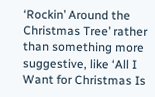‘Rockin’ Around the Christmas Tree’ rather than something more suggestive, like ‘All I Want for Christmas Is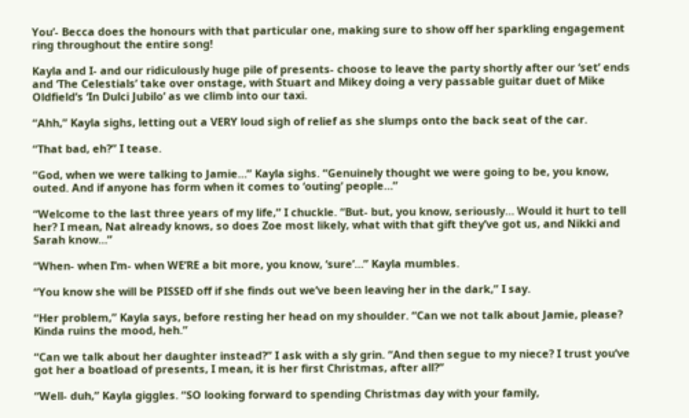You’- Becca does the honours with that particular one, making sure to show off her sparkling engagement ring throughout the entire song!

Kayla and I- and our ridiculously huge pile of presents- choose to leave the party shortly after our ‘set’ ends and ‘The Celestials’ take over onstage, with Stuart and Mikey doing a very passable guitar duet of Mike Oldfield’s ‘In Dulci Jubilo’ as we climb into our taxi.

“Ahh,” Kayla sighs, letting out a VERY loud sigh of relief as she slumps onto the back seat of the car.

“That bad, eh?” I tease.

“God, when we were talking to Jamie…” Kayla sighs. “Genuinely thought we were going to be, you know, outed. And if anyone has form when it comes to ‘outing’ people…”

“Welcome to the last three years of my life,” I chuckle. “But- but, you know, seriously… Would it hurt to tell her? I mean, Nat already knows, so does Zoe most likely, what with that gift they’ve got us, and Nikki and Sarah know…”

“When- when I’m- when WE’RE a bit more, you know, ‘sure’…” Kayla mumbles.

“You know she will be PISSED off if she finds out we’ve been leaving her in the dark,” I say.

“Her problem,” Kayla says, before resting her head on my shoulder. “Can we not talk about Jamie, please? Kinda ruins the mood, heh.”

“Can we talk about her daughter instead?” I ask with a sly grin. “And then segue to my niece? I trust you’ve got her a boatload of presents, I mean, it is her first Christmas, after all?”

“Well- duh,” Kayla giggles. “SO looking forward to spending Christmas day with your family,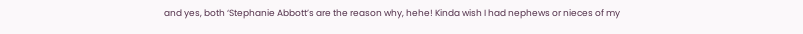and yes, both ‘Stephanie Abbott’s are the reason why, hehe! Kinda wish I had nephews or nieces of my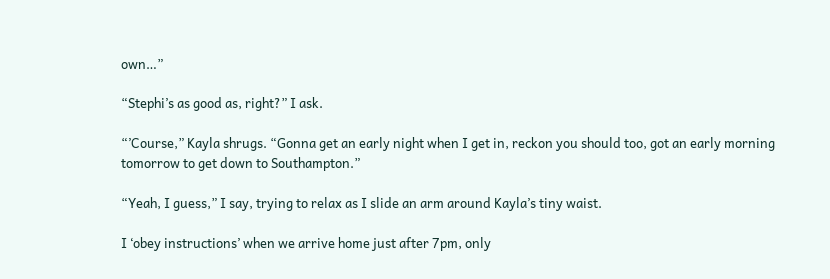own…”

“Stephi’s as good as, right?” I ask.

“’Course,” Kayla shrugs. “Gonna get an early night when I get in, reckon you should too, got an early morning tomorrow to get down to Southampton.”

“Yeah, I guess,” I say, trying to relax as I slide an arm around Kayla’s tiny waist.

I ‘obey instructions’ when we arrive home just after 7pm, only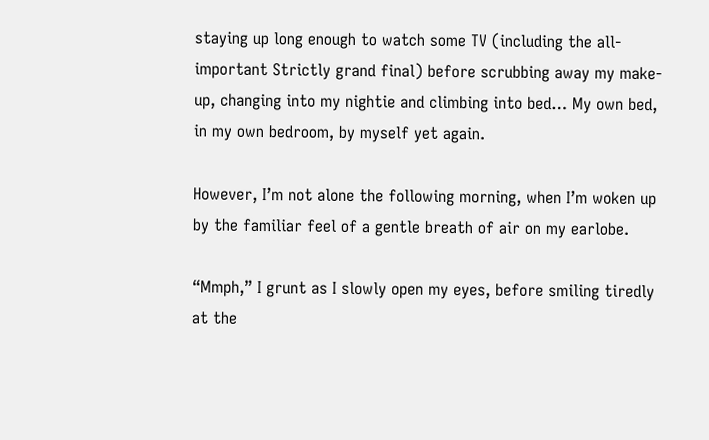staying up long enough to watch some TV (including the all-important Strictly grand final) before scrubbing away my make-up, changing into my nightie and climbing into bed… My own bed, in my own bedroom, by myself yet again.

However, I’m not alone the following morning, when I’m woken up by the familiar feel of a gentle breath of air on my earlobe.

“Mmph,” I grunt as I slowly open my eyes, before smiling tiredly at the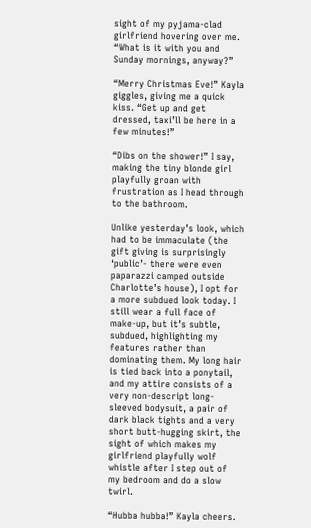sight of my pyjama-clad girlfriend hovering over me. “What is it with you and Sunday mornings, anyway?”

“Merry Christmas Eve!” Kayla giggles, giving me a quick kiss. “Get up and get dressed, taxi’ll be here in a few minutes!”

“Dibs on the shower!” I say, making the tiny blonde girl playfully groan with frustration as I head through to the bathroom.

Unlike yesterday’s look, which had to be immaculate (the gift giving is surprisingly ‘public’- there were even paparazzi camped outside Charlotte’s house), I opt for a more subdued look today. I still wear a full face of make-up, but it’s subtle, subdued, highlighting my features rather than dominating them. My long hair is tied back into a ponytail, and my attire consists of a very non-descript long-sleeved bodysuit, a pair of dark black tights and a very short butt-hugging skirt, the sight of which makes my girlfriend playfully wolf whistle after I step out of my bedroom and do a slow twirl.

“Hubba hubba!” Kayla cheers.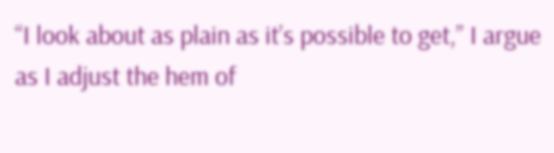“I look about as plain as it’s possible to get,” I argue as I adjust the hem of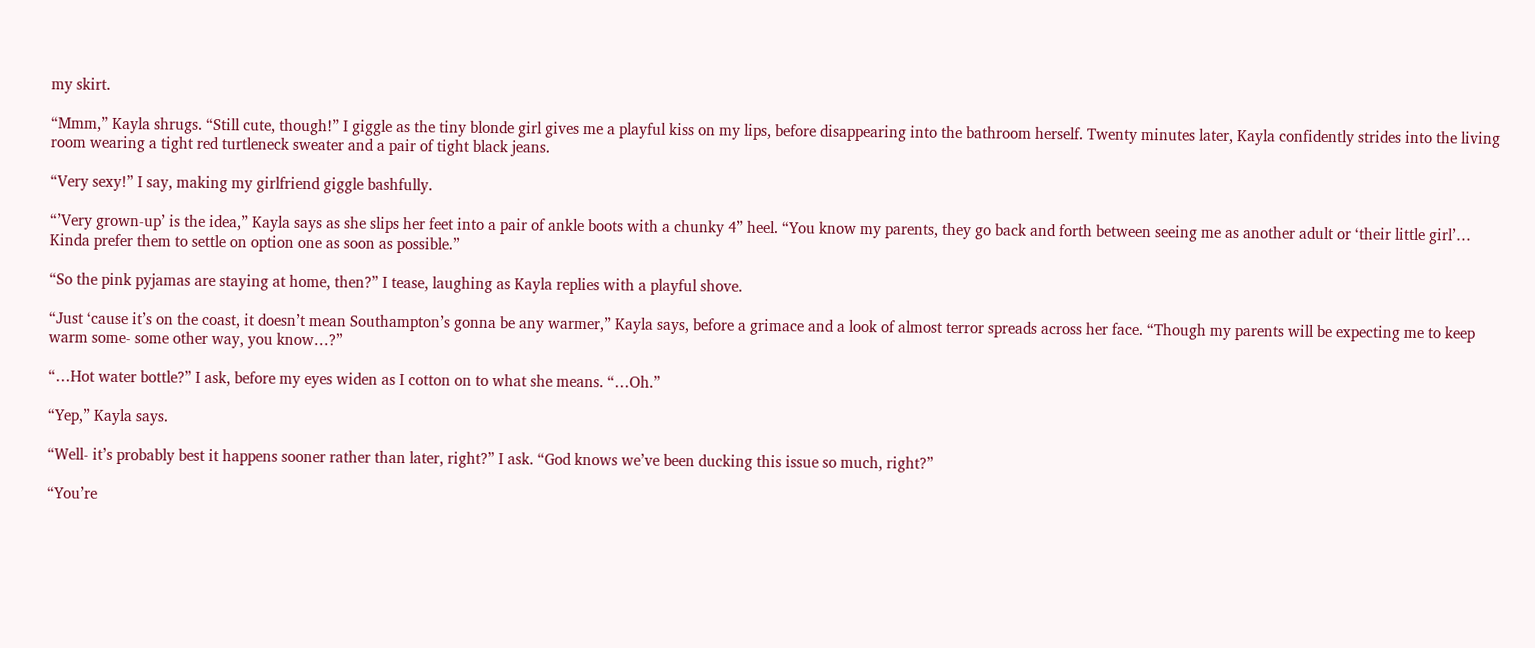my skirt.

“Mmm,” Kayla shrugs. “Still cute, though!” I giggle as the tiny blonde girl gives me a playful kiss on my lips, before disappearing into the bathroom herself. Twenty minutes later, Kayla confidently strides into the living room wearing a tight red turtleneck sweater and a pair of tight black jeans.

“Very sexy!” I say, making my girlfriend giggle bashfully.

“’Very grown-up’ is the idea,” Kayla says as she slips her feet into a pair of ankle boots with a chunky 4” heel. “You know my parents, they go back and forth between seeing me as another adult or ‘their little girl’… Kinda prefer them to settle on option one as soon as possible.”

“So the pink pyjamas are staying at home, then?” I tease, laughing as Kayla replies with a playful shove.

“Just ‘cause it’s on the coast, it doesn’t mean Southampton’s gonna be any warmer,” Kayla says, before a grimace and a look of almost terror spreads across her face. “Though my parents will be expecting me to keep warm some- some other way, you know…?”

“…Hot water bottle?” I ask, before my eyes widen as I cotton on to what she means. “…Oh.”

“Yep,” Kayla says.

“Well- it’s probably best it happens sooner rather than later, right?” I ask. “God knows we’ve been ducking this issue so much, right?”

“You’re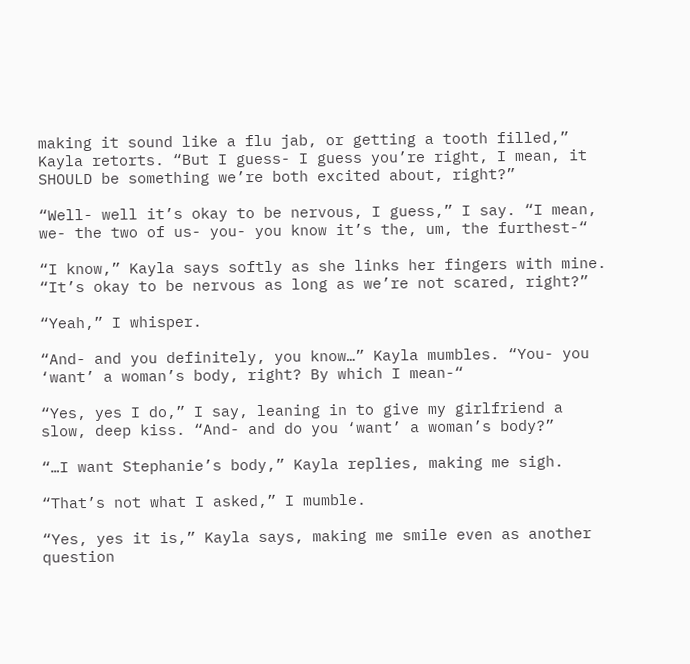making it sound like a flu jab, or getting a tooth filled,” Kayla retorts. “But I guess- I guess you’re right, I mean, it SHOULD be something we’re both excited about, right?”

“Well- well it’s okay to be nervous, I guess,” I say. “I mean, we- the two of us- you- you know it’s the, um, the furthest-“

“I know,” Kayla says softly as she links her fingers with mine. “It’s okay to be nervous as long as we’re not scared, right?”

“Yeah,” I whisper.

“And- and you definitely, you know…” Kayla mumbles. “You- you ‘want’ a woman’s body, right? By which I mean-“

“Yes, yes I do,” I say, leaning in to give my girlfriend a slow, deep kiss. “And- and do you ‘want’ a woman’s body?”

“…I want Stephanie’s body,” Kayla replies, making me sigh.

“That’s not what I asked,” I mumble.

“Yes, yes it is,” Kayla says, making me smile even as another question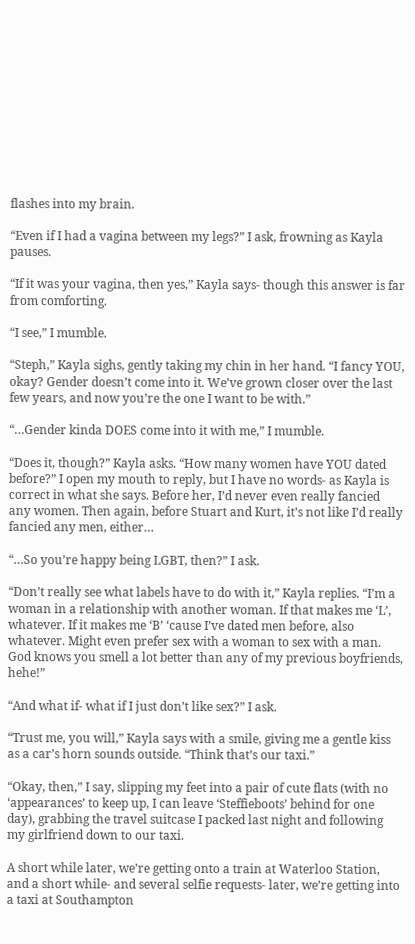flashes into my brain.

“Even if I had a vagina between my legs?” I ask, frowning as Kayla pauses.

“If it was your vagina, then yes,” Kayla says- though this answer is far from comforting.

“I see,” I mumble.

“Steph,” Kayla sighs, gently taking my chin in her hand. “I fancy YOU, okay? Gender doesn’t come into it. We’ve grown closer over the last few years, and now you’re the one I want to be with.”

“…Gender kinda DOES come into it with me,” I mumble.

“Does it, though?” Kayla asks. “How many women have YOU dated before?” I open my mouth to reply, but I have no words- as Kayla is correct in what she says. Before her, I’d never even really fancied any women. Then again, before Stuart and Kurt, it’s not like I’d really fancied any men, either…

“…So you’re happy being LGBT, then?” I ask.

“Don’t really see what labels have to do with it,” Kayla replies. “I’m a woman in a relationship with another woman. If that makes me ‘L’, whatever. If it makes me ‘B’ ‘cause I’ve dated men before, also whatever. Might even prefer sex with a woman to sex with a man. God knows you smell a lot better than any of my previous boyfriends, hehe!”

“And what if- what if I just don’t like sex?” I ask.

“Trust me, you will,” Kayla says with a smile, giving me a gentle kiss as a car’s horn sounds outside. “Think that’s our taxi.”

“Okay, then,” I say, slipping my feet into a pair of cute flats (with no ‘appearances’ to keep up, I can leave ‘Steffieboots’ behind for one day), grabbing the travel suitcase I packed last night and following my girlfriend down to our taxi.

A short while later, we’re getting onto a train at Waterloo Station, and a short while- and several selfie requests- later, we’re getting into a taxi at Southampton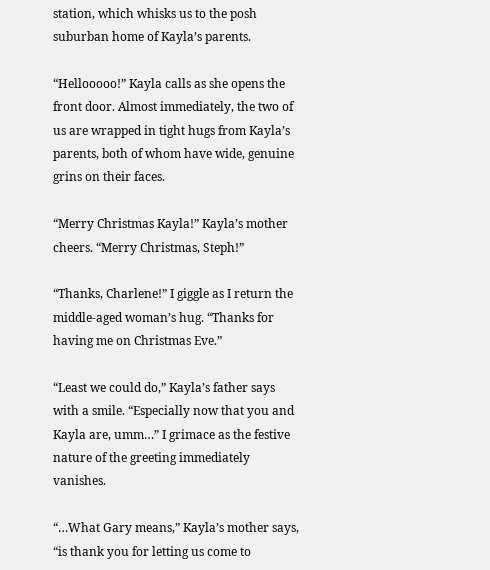station, which whisks us to the posh suburban home of Kayla’s parents.

“Hellooooo!” Kayla calls as she opens the front door. Almost immediately, the two of us are wrapped in tight hugs from Kayla’s parents, both of whom have wide, genuine grins on their faces.

“Merry Christmas Kayla!” Kayla’s mother cheers. “Merry Christmas, Steph!”

“Thanks, Charlene!” I giggle as I return the middle-aged woman’s hug. “Thanks for having me on Christmas Eve.”

“Least we could do,” Kayla’s father says with a smile. “Especially now that you and Kayla are, umm…” I grimace as the festive nature of the greeting immediately vanishes.

“…What Gary means,” Kayla’s mother says, “is thank you for letting us come to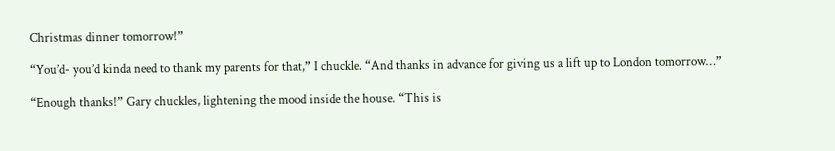Christmas dinner tomorrow!”

“You’d- you’d kinda need to thank my parents for that,” I chuckle. “And thanks in advance for giving us a lift up to London tomorrow…”

“Enough thanks!” Gary chuckles, lightening the mood inside the house. “This is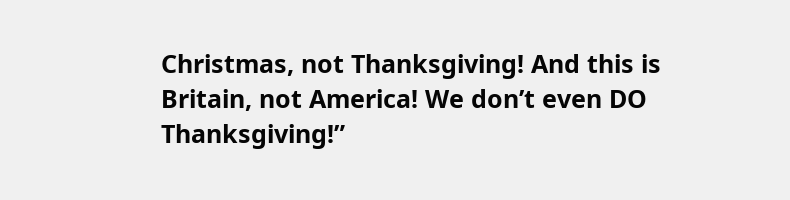Christmas, not Thanksgiving! And this is Britain, not America! We don’t even DO Thanksgiving!”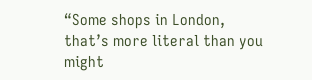“Some shops in London, that’s more literal than you might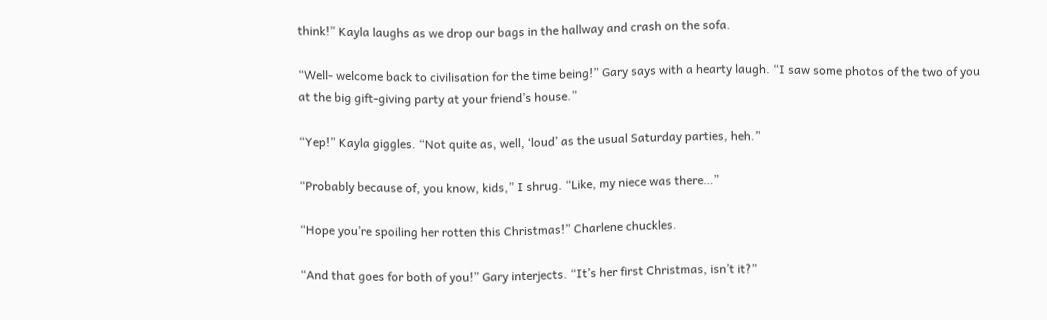think!” Kayla laughs as we drop our bags in the hallway and crash on the sofa.

“Well- welcome back to civilisation for the time being!” Gary says with a hearty laugh. “I saw some photos of the two of you at the big gift-giving party at your friend’s house.”

“Yep!” Kayla giggles. “Not quite as, well, ‘loud’ as the usual Saturday parties, heh.”

“Probably because of, you know, kids,” I shrug. “Like, my niece was there…”

“Hope you’re spoiling her rotten this Christmas!” Charlene chuckles.

“And that goes for both of you!” Gary interjects. “It’s her first Christmas, isn’t it?”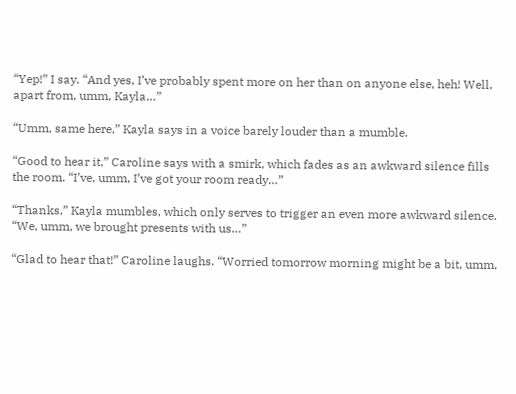“Yep!” I say. “And yes, I’ve probably spent more on her than on anyone else, heh! Well, apart from, umm, Kayla…”

“Umm, same here,” Kayla says in a voice barely louder than a mumble.

“Good to hear it,” Caroline says with a smirk, which fades as an awkward silence fills the room. “I’ve, umm, I’ve got your room ready…”

“Thanks,” Kayla mumbles, which only serves to trigger an even more awkward silence. “We, umm, we brought presents with us…”

“Glad to hear that!” Caroline laughs. “Worried tomorrow morning might be a bit, umm,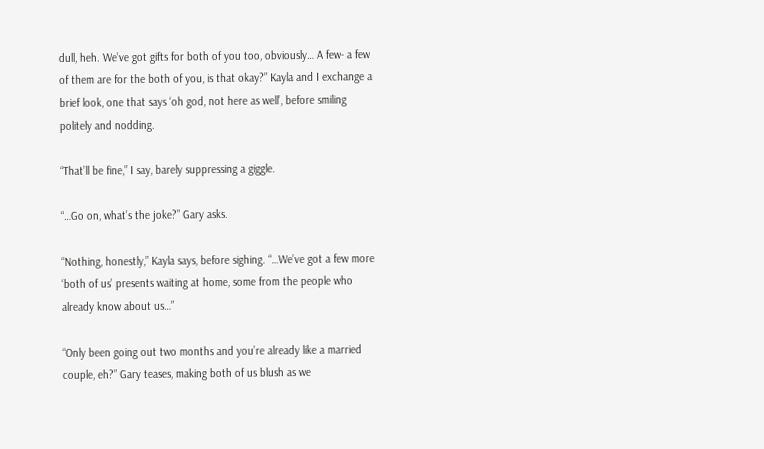dull, heh. We’ve got gifts for both of you too, obviously… A few- a few of them are for the both of you, is that okay?” Kayla and I exchange a brief look, one that says ‘oh god, not here as well’, before smiling politely and nodding.

“That’ll be fine,” I say, barely suppressing a giggle.

“…Go on, what’s the joke?” Gary asks.

“Nothing, honestly,” Kayla says, before sighing. “…We’ve got a few more ‘both of us’ presents waiting at home, some from the people who already know about us…”

“Only been going out two months and you’re already like a married couple, eh?” Gary teases, making both of us blush as we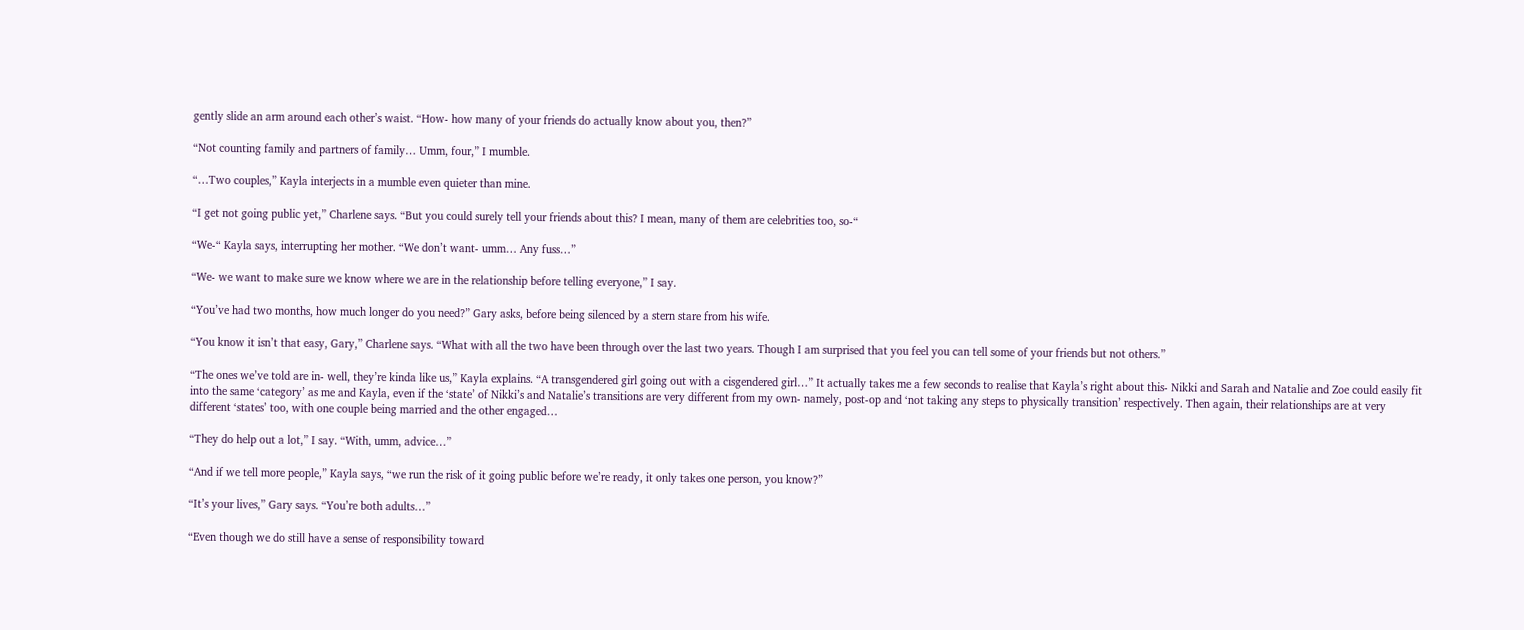gently slide an arm around each other’s waist. “How- how many of your friends do actually know about you, then?”

“Not counting family and partners of family… Umm, four,” I mumble.

“…Two couples,” Kayla interjects in a mumble even quieter than mine.

“I get not going public yet,” Charlene says. “But you could surely tell your friends about this? I mean, many of them are celebrities too, so-“

“We-“ Kayla says, interrupting her mother. “We don’t want- umm… Any fuss…”

“We- we want to make sure we know where we are in the relationship before telling everyone,” I say.

“You’ve had two months, how much longer do you need?” Gary asks, before being silenced by a stern stare from his wife.

“You know it isn’t that easy, Gary,” Charlene says. “What with all the two have been through over the last two years. Though I am surprised that you feel you can tell some of your friends but not others.”

“The ones we’ve told are in- well, they’re kinda like us,” Kayla explains. “A transgendered girl going out with a cisgendered girl…” It actually takes me a few seconds to realise that Kayla’s right about this- Nikki and Sarah and Natalie and Zoe could easily fit into the same ‘category’ as me and Kayla, even if the ‘state’ of Nikki’s and Natalie’s transitions are very different from my own- namely, post-op and ‘not taking any steps to physically transition’ respectively. Then again, their relationships are at very different ‘states’ too, with one couple being married and the other engaged…

“They do help out a lot,” I say. “With, umm, advice…”

“And if we tell more people,” Kayla says, “we run the risk of it going public before we’re ready, it only takes one person, you know?”

“It’s your lives,” Gary says. “You’re both adults…”

“Even though we do still have a sense of responsibility toward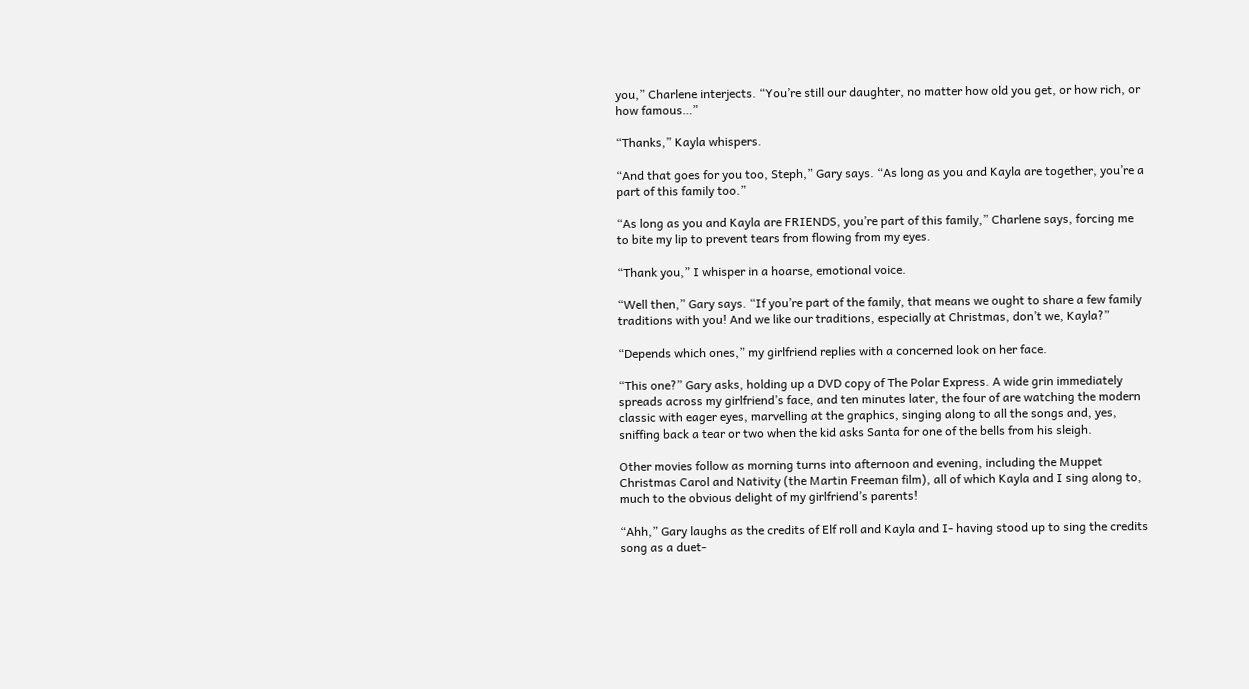you,” Charlene interjects. “You’re still our daughter, no matter how old you get, or how rich, or how famous…”

“Thanks,” Kayla whispers.

“And that goes for you too, Steph,” Gary says. “As long as you and Kayla are together, you’re a part of this family too.”

“As long as you and Kayla are FRIENDS, you’re part of this family,” Charlene says, forcing me to bite my lip to prevent tears from flowing from my eyes.

“Thank you,” I whisper in a hoarse, emotional voice.

“Well then,” Gary says. “If you’re part of the family, that means we ought to share a few family traditions with you! And we like our traditions, especially at Christmas, don’t we, Kayla?”

“Depends which ones,” my girlfriend replies with a concerned look on her face.

“This one?” Gary asks, holding up a DVD copy of The Polar Express. A wide grin immediately spreads across my girlfriend’s face, and ten minutes later, the four of are watching the modern classic with eager eyes, marvelling at the graphics, singing along to all the songs and, yes, sniffing back a tear or two when the kid asks Santa for one of the bells from his sleigh.

Other movies follow as morning turns into afternoon and evening, including the Muppet Christmas Carol and Nativity (the Martin Freeman film), all of which Kayla and I sing along to, much to the obvious delight of my girlfriend’s parents!

“Ahh,” Gary laughs as the credits of Elf roll and Kayla and I- having stood up to sing the credits song as a duet-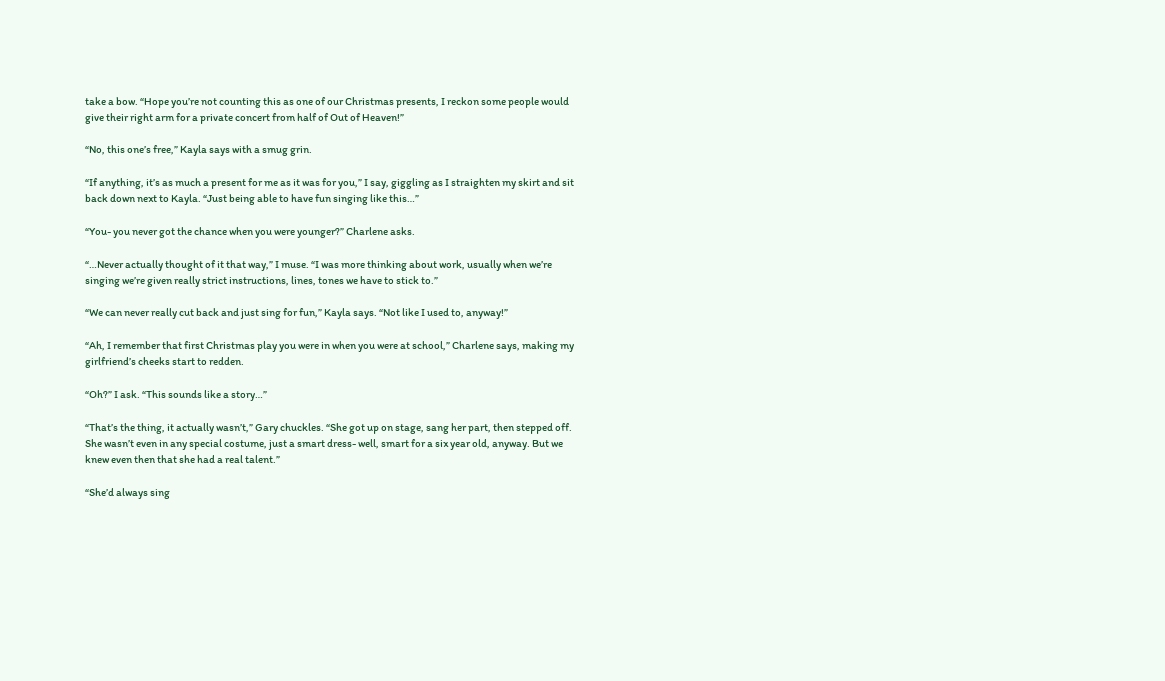take a bow. “Hope you’re not counting this as one of our Christmas presents, I reckon some people would give their right arm for a private concert from half of Out of Heaven!”

“No, this one’s free,” Kayla says with a smug grin.

“If anything, it’s as much a present for me as it was for you,” I say, giggling as I straighten my skirt and sit back down next to Kayla. “Just being able to have fun singing like this…”

“You- you never got the chance when you were younger?” Charlene asks.

“…Never actually thought of it that way,” I muse. “I was more thinking about work, usually when we’re singing we’re given really strict instructions, lines, tones we have to stick to.”

“We can never really cut back and just sing for fun,” Kayla says. “Not like I used to, anyway!”

“Ah, I remember that first Christmas play you were in when you were at school,” Charlene says, making my girlfriend’s cheeks start to redden.

“Oh?” I ask. “This sounds like a story…”

“That’s the thing, it actually wasn’t,” Gary chuckles. “She got up on stage, sang her part, then stepped off. She wasn’t even in any special costume, just a smart dress- well, smart for a six year old, anyway. But we knew even then that she had a real talent.”

“She’d always sing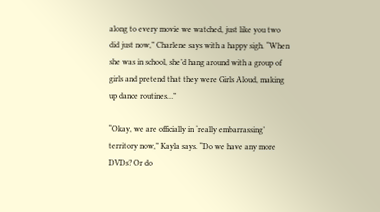along to every movie we watched, just like you two did just now,” Charlene says with a happy sigh. “When she was in school, she’d hang around with a group of girls and pretend that they were Girls Aloud, making up dance routines…”

“Okay, we are officially in ‘really embarrassing’ territory now,” Kayla says. “Do we have any more DVDs? Or do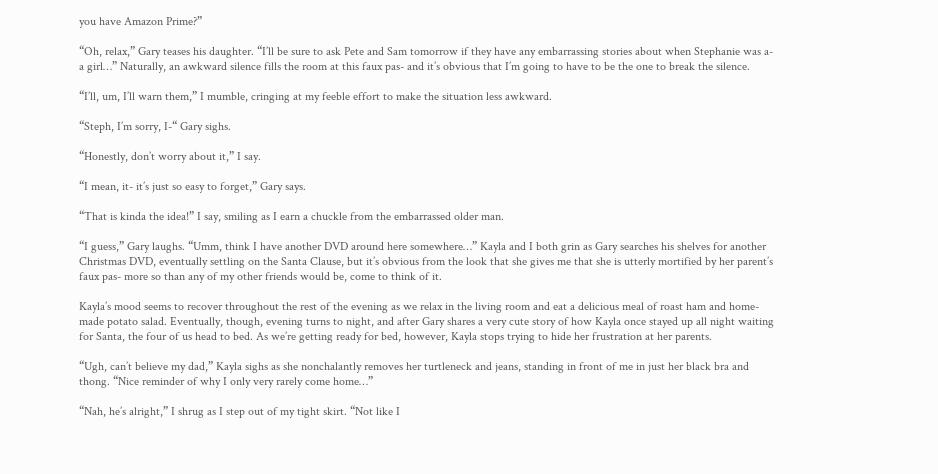you have Amazon Prime?”

“Oh, relax,” Gary teases his daughter. “I’ll be sure to ask Pete and Sam tomorrow if they have any embarrassing stories about when Stephanie was a- a girl…” Naturally, an awkward silence fills the room at this faux pas- and it’s obvious that I’m going to have to be the one to break the silence.

“I’ll, um, I’ll warn them,” I mumble, cringing at my feeble effort to make the situation less awkward.

“Steph, I’m sorry, I-“ Gary sighs.

“Honestly, don’t worry about it,” I say.

“I mean, it- it’s just so easy to forget,” Gary says.

“That is kinda the idea!” I say, smiling as I earn a chuckle from the embarrassed older man.

“I guess,” Gary laughs. “Umm, think I have another DVD around here somewhere…” Kayla and I both grin as Gary searches his shelves for another Christmas DVD, eventually settling on the Santa Clause, but it’s obvious from the look that she gives me that she is utterly mortified by her parent’s faux pas- more so than any of my other friends would be, come to think of it.

Kayla’s mood seems to recover throughout the rest of the evening as we relax in the living room and eat a delicious meal of roast ham and home-made potato salad. Eventually, though, evening turns to night, and after Gary shares a very cute story of how Kayla once stayed up all night waiting for Santa, the four of us head to bed. As we’re getting ready for bed, however, Kayla stops trying to hide her frustration at her parents.

“Ugh, can’t believe my dad,” Kayla sighs as she nonchalantly removes her turtleneck and jeans, standing in front of me in just her black bra and thong. “Nice reminder of why I only very rarely come home…”

“Nah, he’s alright,” I shrug as I step out of my tight skirt. “Not like I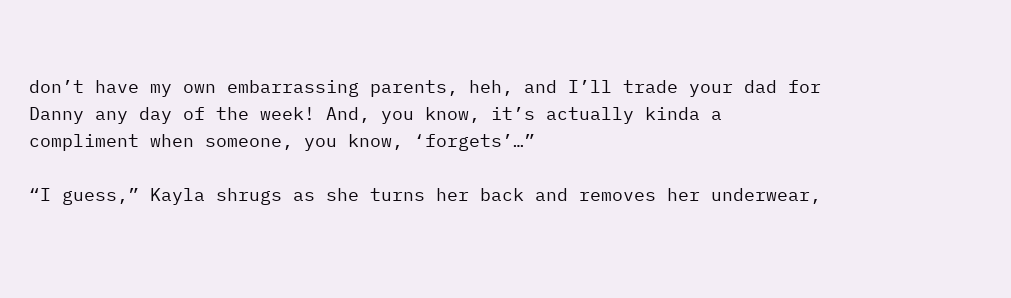don’t have my own embarrassing parents, heh, and I’ll trade your dad for Danny any day of the week! And, you know, it’s actually kinda a compliment when someone, you know, ‘forgets’…”

“I guess,” Kayla shrugs as she turns her back and removes her underwear,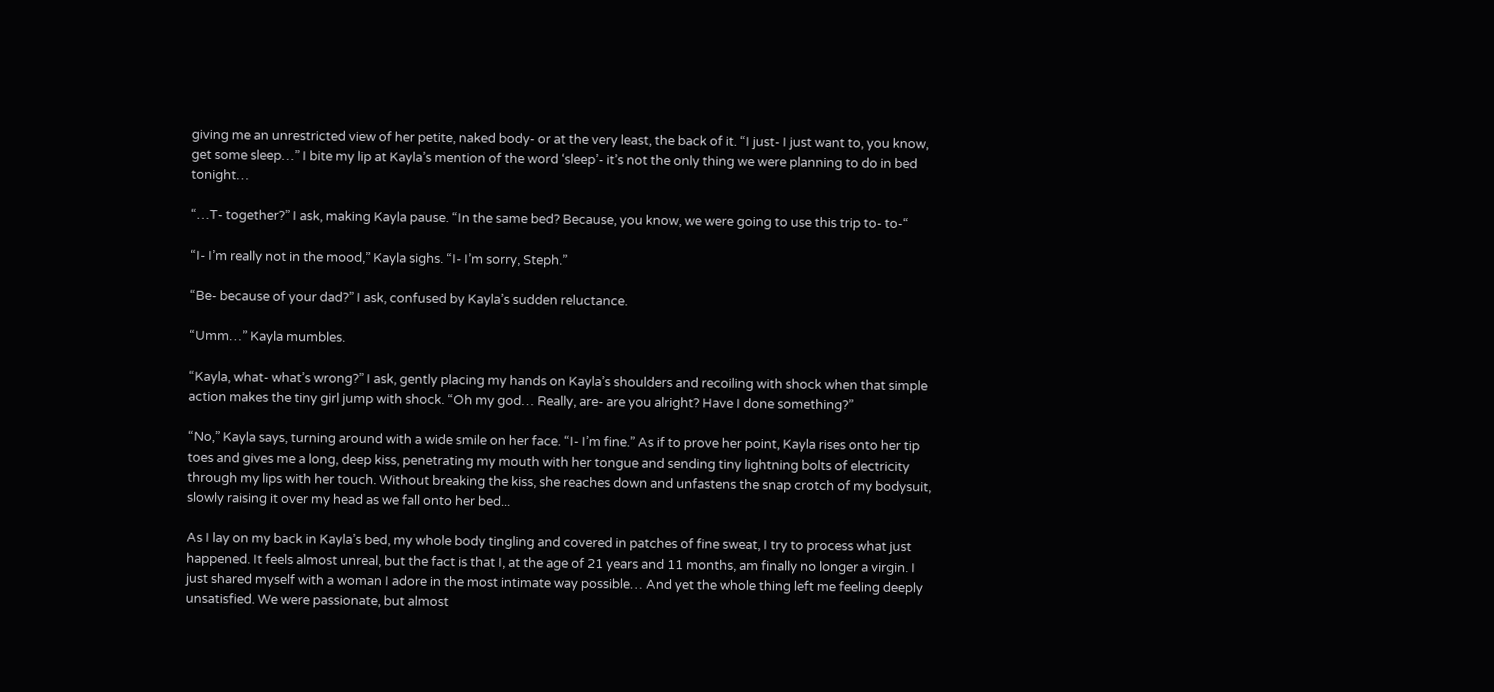giving me an unrestricted view of her petite, naked body- or at the very least, the back of it. “I just- I just want to, you know, get some sleep…” I bite my lip at Kayla’s mention of the word ‘sleep’- it’s not the only thing we were planning to do in bed tonight…

“…T- together?” I ask, making Kayla pause. “In the same bed? Because, you know, we were going to use this trip to- to-“

“I- I’m really not in the mood,” Kayla sighs. “I- I’m sorry, Steph.”

“Be- because of your dad?” I ask, confused by Kayla’s sudden reluctance.

“Umm…” Kayla mumbles.

“Kayla, what- what’s wrong?” I ask, gently placing my hands on Kayla’s shoulders and recoiling with shock when that simple action makes the tiny girl jump with shock. “Oh my god… Really, are- are you alright? Have I done something?”

“No,” Kayla says, turning around with a wide smile on her face. “I- I’m fine.” As if to prove her point, Kayla rises onto her tip toes and gives me a long, deep kiss, penetrating my mouth with her tongue and sending tiny lightning bolts of electricity through my lips with her touch. Without breaking the kiss, she reaches down and unfastens the snap crotch of my bodysuit, slowly raising it over my head as we fall onto her bed...

As I lay on my back in Kayla’s bed, my whole body tingling and covered in patches of fine sweat, I try to process what just happened. It feels almost unreal, but the fact is that I, at the age of 21 years and 11 months, am finally no longer a virgin. I just shared myself with a woman I adore in the most intimate way possible… And yet the whole thing left me feeling deeply unsatisfied. We were passionate, but almost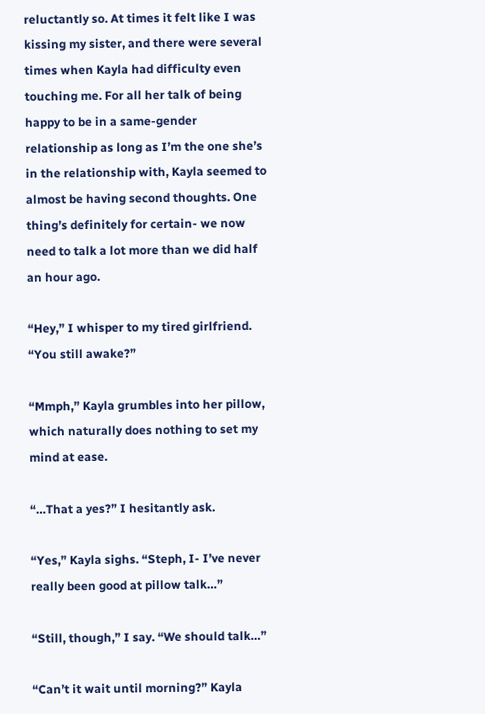reluctantly so. At times it felt like I was kissing my sister, and there were several times when Kayla had difficulty even touching me. For all her talk of being happy to be in a same-gender relationship as long as I’m the one she’s in the relationship with, Kayla seemed to almost be having second thoughts. One thing’s definitely for certain- we now need to talk a lot more than we did half an hour ago.

“Hey,” I whisper to my tired girlfriend. “You still awake?”

“Mmph,” Kayla grumbles into her pillow, which naturally does nothing to set my mind at ease.

“…That a yes?” I hesitantly ask.

“Yes,” Kayla sighs. “Steph, I- I’ve never really been good at pillow talk…”

“Still, though,” I say. “We should talk…”

“Can’t it wait until morning?” Kayla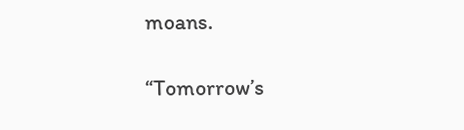moans.

“Tomorrow’s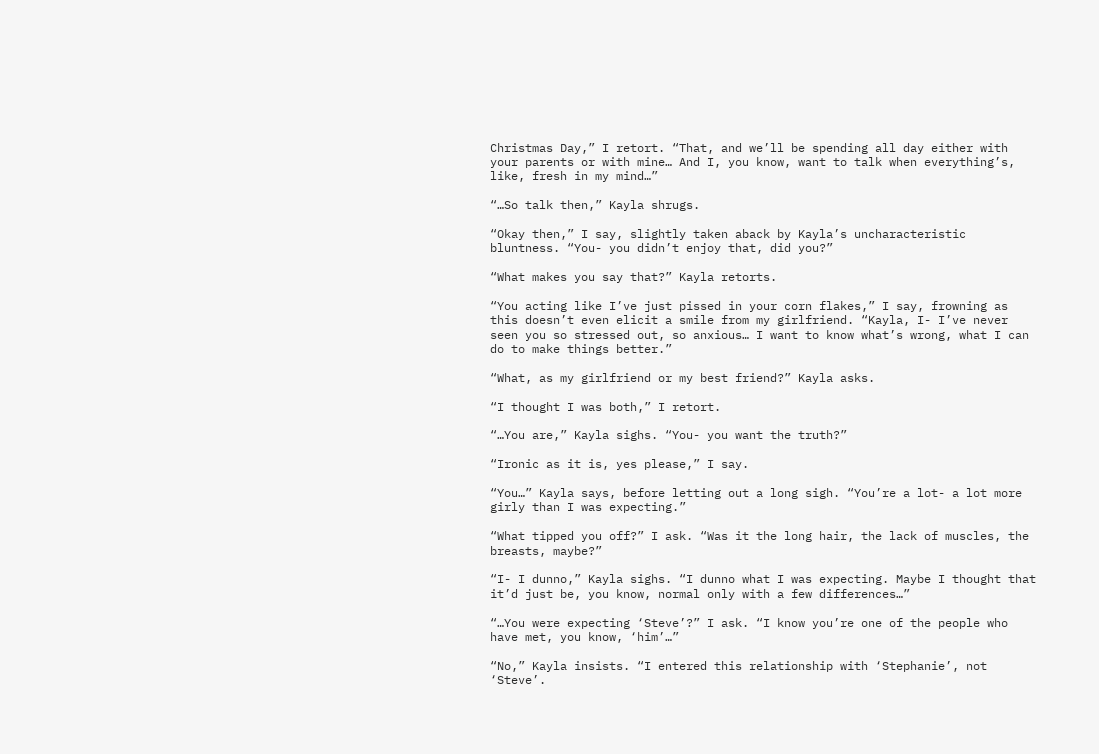Christmas Day,” I retort. “That, and we’ll be spending all day either with your parents or with mine… And I, you know, want to talk when everything’s, like, fresh in my mind…”

“…So talk then,” Kayla shrugs.

“Okay then,” I say, slightly taken aback by Kayla’s uncharacteristic bluntness. “You- you didn’t enjoy that, did you?”

“What makes you say that?” Kayla retorts.

“You acting like I’ve just pissed in your corn flakes,” I say, frowning as this doesn’t even elicit a smile from my girlfriend. “Kayla, I- I’ve never seen you so stressed out, so anxious… I want to know what’s wrong, what I can do to make things better.”

“What, as my girlfriend or my best friend?” Kayla asks.

“I thought I was both,” I retort.

“…You are,” Kayla sighs. “You- you want the truth?”

“Ironic as it is, yes please,” I say.

“You…” Kayla says, before letting out a long sigh. “You’re a lot- a lot more girly than I was expecting.”

“What tipped you off?” I ask. “Was it the long hair, the lack of muscles, the breasts, maybe?”

“I- I dunno,” Kayla sighs. “I dunno what I was expecting. Maybe I thought that it’d just be, you know, normal only with a few differences…”

“…You were expecting ‘Steve’?” I ask. “I know you’re one of the people who have met, you know, ‘him’…”

“No,” Kayla insists. “I entered this relationship with ‘Stephanie’, not ‘Steve’.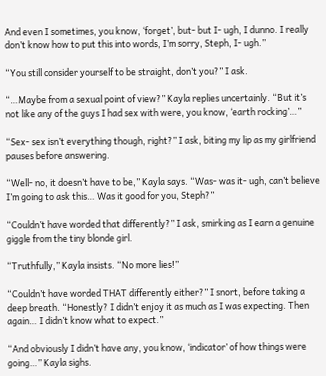And even I sometimes, you know, ‘forget’, but- but I- ugh, I dunno. I really don’t know how to put this into words, I’m sorry, Steph, I- ugh.”

“You still consider yourself to be straight, don’t you?” I ask.

“…Maybe from a sexual point of view?” Kayla replies uncertainly. “But it’s not like any of the guys I had sex with were, you know, ‘earth rocking’…”

“Sex- sex isn’t everything though, right?” I ask, biting my lip as my girlfriend pauses before answering.

“Well- no, it doesn’t have to be,” Kayla says. “Was- was it- ugh, can’t believe I’m going to ask this… Was it good for you, Steph?”

“Couldn’t have worded that differently?” I ask, smirking as I earn a genuine giggle from the tiny blonde girl.

“Truthfully,” Kayla insists. “No more lies!”

“Couldn’t have worded THAT differently either?” I snort, before taking a deep breath. “Honestly? I didn’t enjoy it as much as I was expecting. Then again… I didn’t know what to expect.”

“And obviously I didn’t have any, you know, ‘indicator’ of how things were going…” Kayla sighs.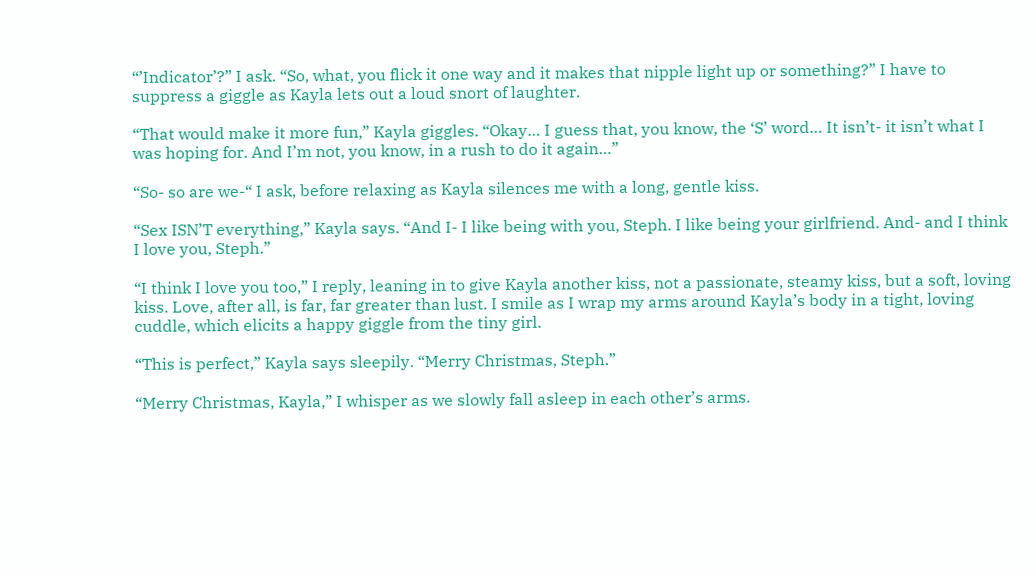“’Indicator’?” I ask. “So, what, you flick it one way and it makes that nipple light up or something?” I have to suppress a giggle as Kayla lets out a loud snort of laughter.

“That would make it more fun,” Kayla giggles. “Okay… I guess that, you know, the ‘S’ word… It isn’t- it isn’t what I was hoping for. And I’m not, you know, in a rush to do it again…”

“So- so are we-“ I ask, before relaxing as Kayla silences me with a long, gentle kiss.

“Sex ISN’T everything,” Kayla says. “And I- I like being with you, Steph. I like being your girlfriend. And- and I think I love you, Steph.”

“I think I love you too,” I reply, leaning in to give Kayla another kiss, not a passionate, steamy kiss, but a soft, loving kiss. Love, after all, is far, far greater than lust. I smile as I wrap my arms around Kayla’s body in a tight, loving cuddle, which elicits a happy giggle from the tiny girl.

“This is perfect,” Kayla says sleepily. “Merry Christmas, Steph.”

“Merry Christmas, Kayla,” I whisper as we slowly fall asleep in each other’s arms.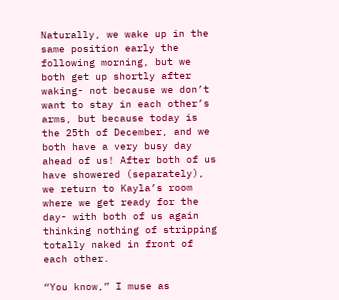Naturally, we wake up in the same position early the following morning, but we both get up shortly after waking- not because we don’t want to stay in each other’s arms, but because today is the 25th of December, and we both have a very busy day ahead of us! After both of us have showered (separately), we return to Kayla’s room where we get ready for the day- with both of us again thinking nothing of stripping totally naked in front of each other.

“You know,” I muse as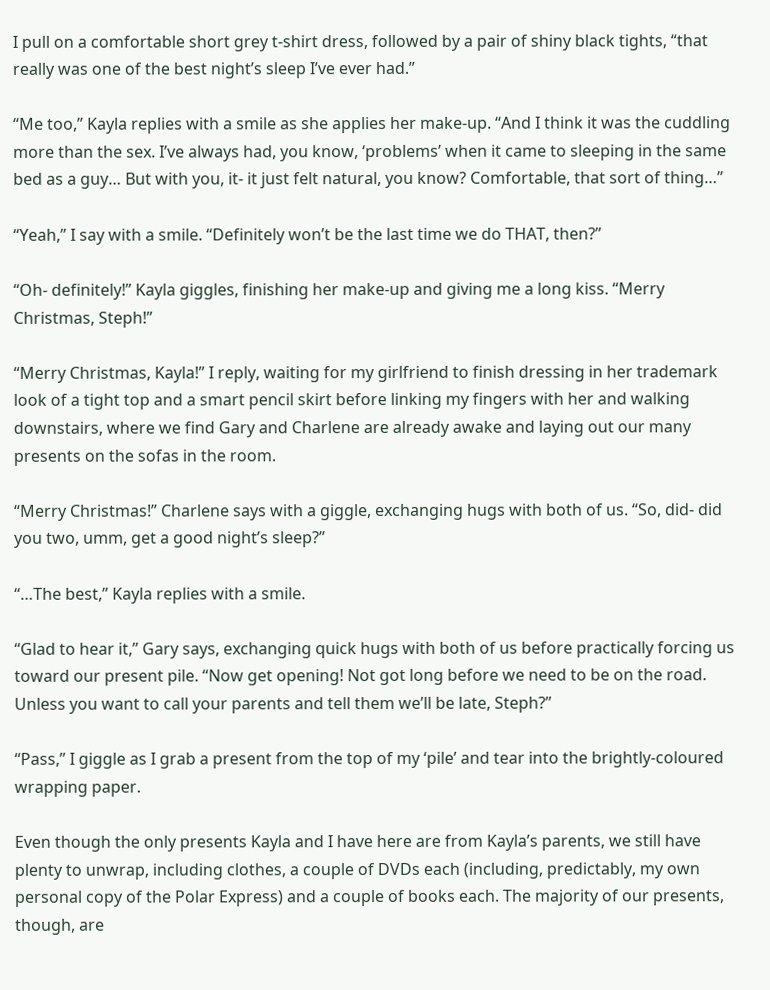I pull on a comfortable short grey t-shirt dress, followed by a pair of shiny black tights, “that really was one of the best night’s sleep I’ve ever had.”

“Me too,” Kayla replies with a smile as she applies her make-up. “And I think it was the cuddling more than the sex. I’ve always had, you know, ‘problems’ when it came to sleeping in the same bed as a guy… But with you, it- it just felt natural, you know? Comfortable, that sort of thing…”

“Yeah,” I say with a smile. “Definitely won’t be the last time we do THAT, then?”

“Oh- definitely!” Kayla giggles, finishing her make-up and giving me a long kiss. “Merry Christmas, Steph!”

“Merry Christmas, Kayla!” I reply, waiting for my girlfriend to finish dressing in her trademark look of a tight top and a smart pencil skirt before linking my fingers with her and walking downstairs, where we find Gary and Charlene are already awake and laying out our many presents on the sofas in the room.

“Merry Christmas!” Charlene says with a giggle, exchanging hugs with both of us. “So, did- did you two, umm, get a good night’s sleep?”

“…The best,” Kayla replies with a smile.

“Glad to hear it,” Gary says, exchanging quick hugs with both of us before practically forcing us toward our present pile. “Now get opening! Not got long before we need to be on the road. Unless you want to call your parents and tell them we’ll be late, Steph?”

“Pass,” I giggle as I grab a present from the top of my ‘pile’ and tear into the brightly-coloured wrapping paper.

Even though the only presents Kayla and I have here are from Kayla’s parents, we still have plenty to unwrap, including clothes, a couple of DVDs each (including, predictably, my own personal copy of the Polar Express) and a couple of books each. The majority of our presents, though, are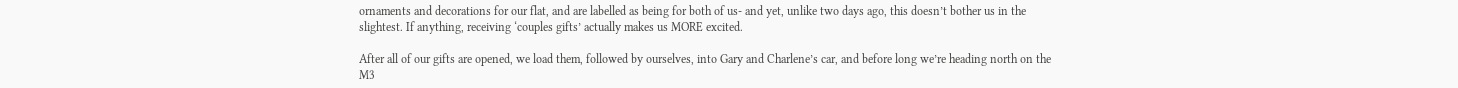ornaments and decorations for our flat, and are labelled as being for both of us- and yet, unlike two days ago, this doesn’t bother us in the slightest. If anything, receiving ‘couples gifts’ actually makes us MORE excited.

After all of our gifts are opened, we load them, followed by ourselves, into Gary and Charlene’s car, and before long we’re heading north on the M3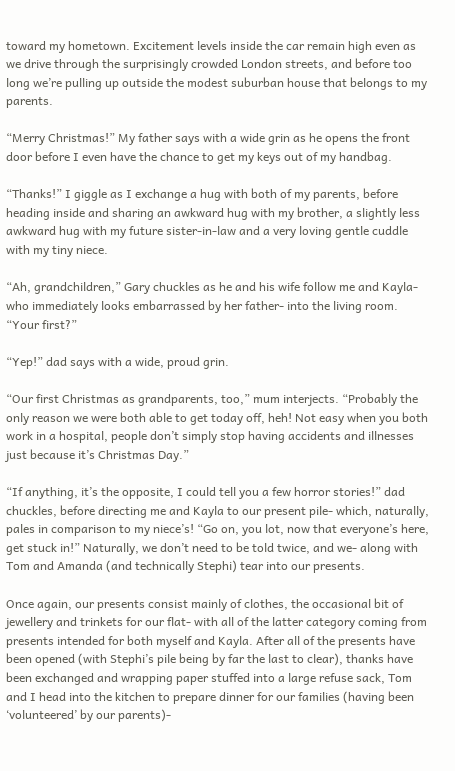toward my hometown. Excitement levels inside the car remain high even as we drive through the surprisingly crowded London streets, and before too long we’re pulling up outside the modest suburban house that belongs to my parents.

“Merry Christmas!” My father says with a wide grin as he opens the front door before I even have the chance to get my keys out of my handbag.

“Thanks!” I giggle as I exchange a hug with both of my parents, before heading inside and sharing an awkward hug with my brother, a slightly less awkward hug with my future sister-in-law and a very loving gentle cuddle with my tiny niece.

“Ah, grandchildren,” Gary chuckles as he and his wife follow me and Kayla- who immediately looks embarrassed by her father- into the living room. “Your first?”

“Yep!” dad says with a wide, proud grin.

“Our first Christmas as grandparents, too,” mum interjects. “Probably the only reason we were both able to get today off, heh! Not easy when you both work in a hospital, people don’t simply stop having accidents and illnesses just because it’s Christmas Day.”

“If anything, it’s the opposite, I could tell you a few horror stories!” dad chuckles, before directing me and Kayla to our present pile- which, naturally, pales in comparison to my niece’s! “Go on, you lot, now that everyone’s here, get stuck in!” Naturally, we don’t need to be told twice, and we- along with Tom and Amanda (and technically Stephi) tear into our presents.

Once again, our presents consist mainly of clothes, the occasional bit of jewellery and trinkets for our flat- with all of the latter category coming from presents intended for both myself and Kayla. After all of the presents have been opened (with Stephi’s pile being by far the last to clear), thanks have been exchanged and wrapping paper stuffed into a large refuse sack, Tom and I head into the kitchen to prepare dinner for our families (having been ‘volunteered’ by our parents)-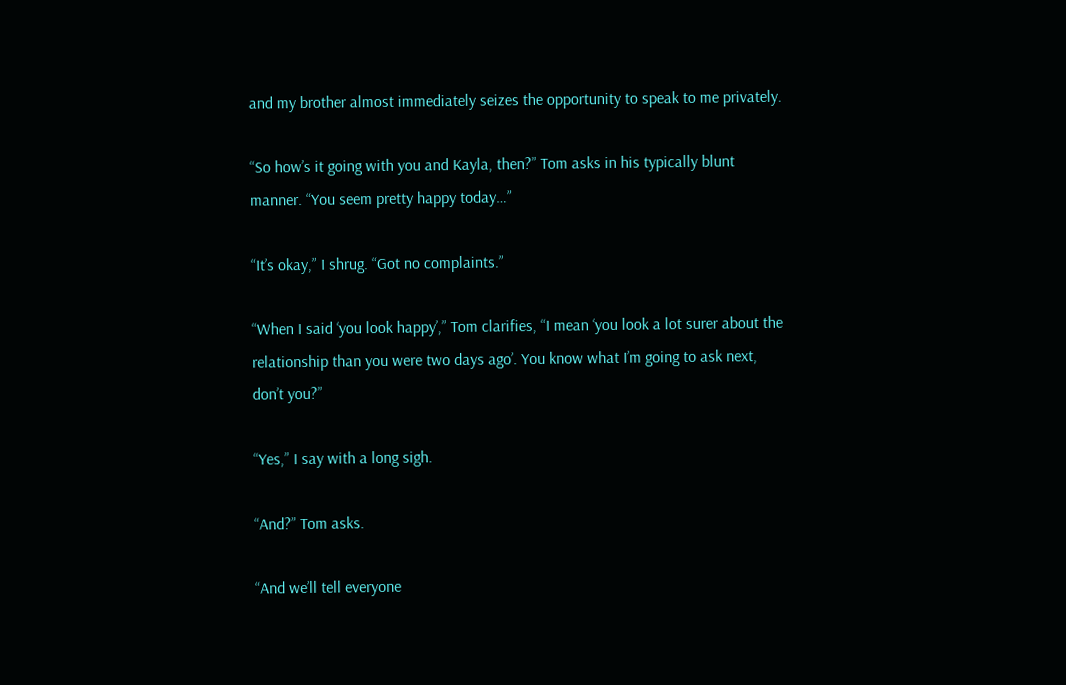and my brother almost immediately seizes the opportunity to speak to me privately.

“So how’s it going with you and Kayla, then?” Tom asks in his typically blunt manner. “You seem pretty happy today…”

“It’s okay,” I shrug. “Got no complaints.”

“When I said ‘you look happy’,” Tom clarifies, “I mean ‘you look a lot surer about the relationship than you were two days ago’. You know what I’m going to ask next, don’t you?”

“Yes,” I say with a long sigh.

“And?” Tom asks.

“And we’ll tell everyone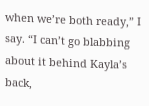when we’re both ready,” I say. “I can’t go blabbing about it behind Kayla’s back,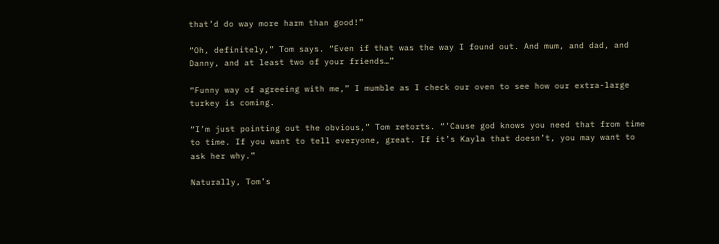that’d do way more harm than good!”

“Oh, definitely,” Tom says. “Even if that was the way I found out. And mum, and dad, and Danny, and at least two of your friends…”

“Funny way of agreeing with me,” I mumble as I check our oven to see how our extra-large turkey is coming.

“I’m just pointing out the obvious,” Tom retorts. “’Cause god knows you need that from time to time. If you want to tell everyone, great. If it’s Kayla that doesn’t, you may want to ask her why.”

Naturally, Tom’s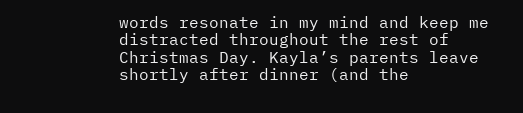words resonate in my mind and keep me distracted throughout the rest of Christmas Day. Kayla’s parents leave shortly after dinner (and the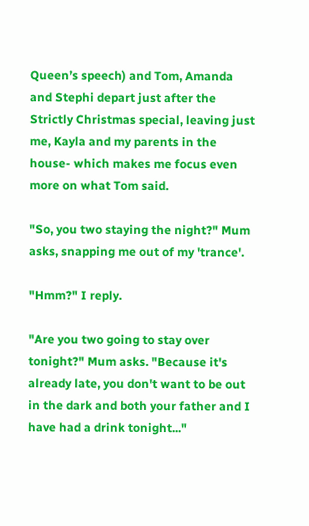Queen’s speech) and Tom, Amanda and Stephi depart just after the Strictly Christmas special, leaving just me, Kayla and my parents in the house- which makes me focus even more on what Tom said.

"So, you two staying the night?" Mum asks, snapping me out of my 'trance'.

"Hmm?" I reply.

"Are you two going to stay over tonight?" Mum asks. "Because it's already late, you don't want to be out in the dark and both your father and I have had a drink tonight..."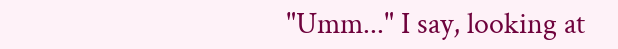"Umm..." I say, looking at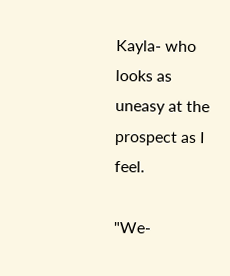Kayla- who looks as uneasy at the prospect as I feel.

"We-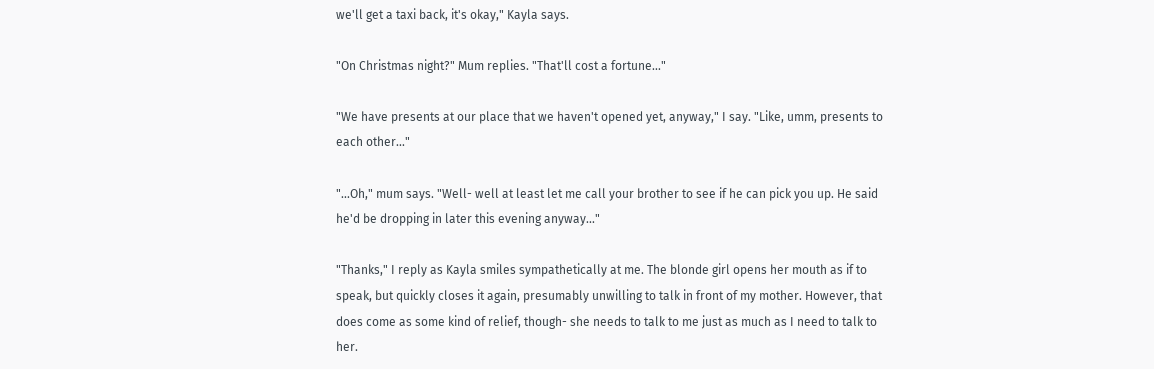we'll get a taxi back, it's okay," Kayla says.

"On Christmas night?" Mum replies. "That'll cost a fortune..."

"We have presents at our place that we haven't opened yet, anyway," I say. "Like, umm, presents to each other..."

"...Oh," mum says. "Well- well at least let me call your brother to see if he can pick you up. He said he'd be dropping in later this evening anyway..."

"Thanks," I reply as Kayla smiles sympathetically at me. The blonde girl opens her mouth as if to speak, but quickly closes it again, presumably unwilling to talk in front of my mother. However, that does come as some kind of relief, though- she needs to talk to me just as much as I need to talk to her.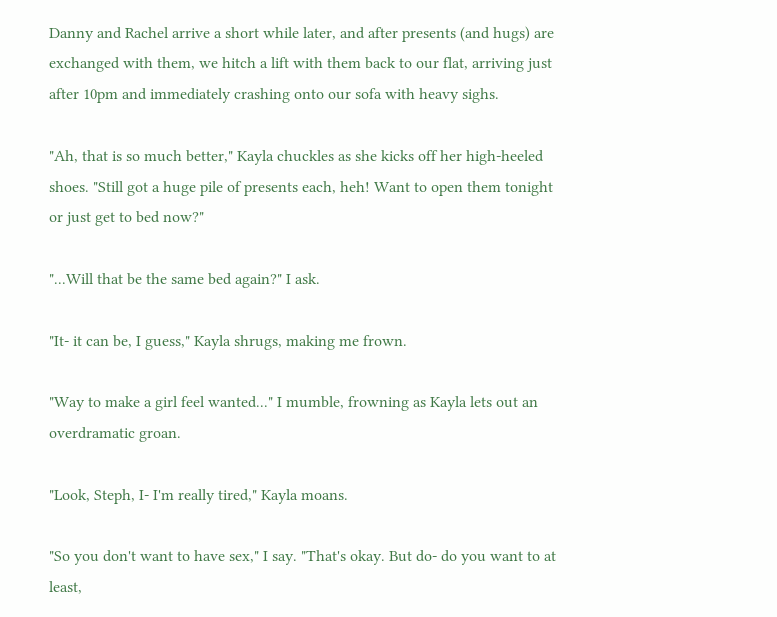Danny and Rachel arrive a short while later, and after presents (and hugs) are exchanged with them, we hitch a lift with them back to our flat, arriving just after 10pm and immediately crashing onto our sofa with heavy sighs.

"Ah, that is so much better," Kayla chuckles as she kicks off her high-heeled shoes. "Still got a huge pile of presents each, heh! Want to open them tonight or just get to bed now?"

"...Will that be the same bed again?" I ask.

"It- it can be, I guess," Kayla shrugs, making me frown.

"Way to make a girl feel wanted..." I mumble, frowning as Kayla lets out an overdramatic groan.

"Look, Steph, I- I'm really tired," Kayla moans.

"So you don't want to have sex," I say. "That's okay. But do- do you want to at least,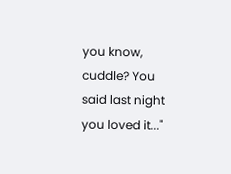you know, cuddle? You said last night you loved it..."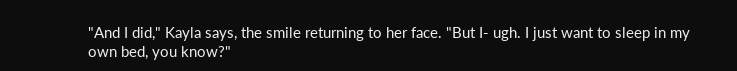"And I did," Kayla says, the smile returning to her face. "But I- ugh. I just want to sleep in my own bed, you know?"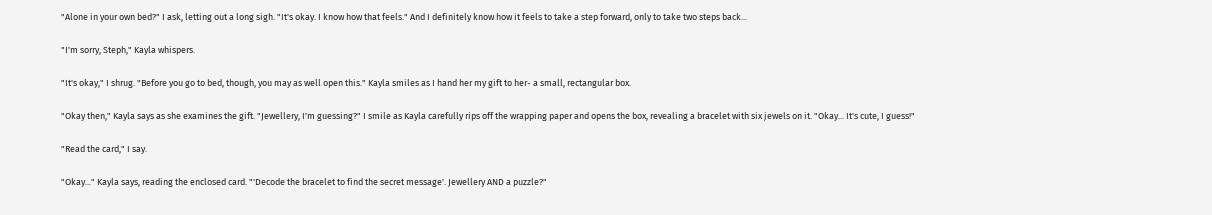"Alone in your own bed?" I ask, letting out a long sigh. "It's okay. I know how that feels." And I definitely know how it feels to take a step forward, only to take two steps back...

"I'm sorry, Steph," Kayla whispers.

"It's okay," I shrug. "Before you go to bed, though, you may as well open this." Kayla smiles as I hand her my gift to her- a small, rectangular box.

"Okay then," Kayla says as she examines the gift. "Jewellery, I'm guessing?" I smile as Kayla carefully rips off the wrapping paper and opens the box, revealing a bracelet with six jewels on it. "Okay... It's cute, I guess!"

"Read the card," I say.

"Okay..." Kayla says, reading the enclosed card. "'Decode the bracelet to find the secret message'. Jewellery AND a puzzle?"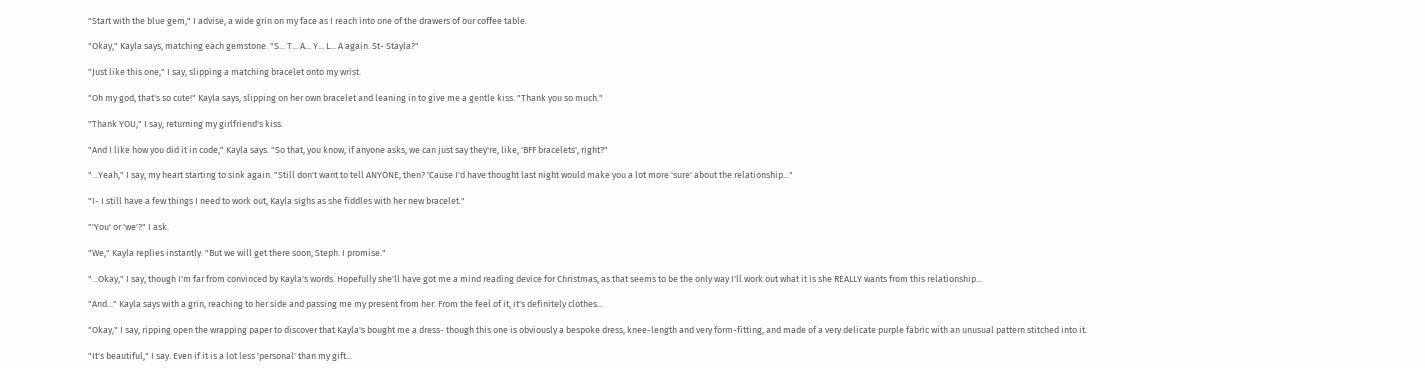"Start with the blue gem," I advise, a wide grin on my face as I reach into one of the drawers of our coffee table.

"Okay," Kayla says, matching each gemstone. "S... T... A... Y... L... A again. St- Stayla?"

"Just like this one," I say, slipping a matching bracelet onto my wrist.

"Oh my god, that's so cute!" Kayla says, slipping on her own bracelet and leaning in to give me a gentle kiss. "Thank you so much."

"Thank YOU," I say, returning my girlfriend's kiss.

"And I like how you did it in code," Kayla says. "So that, you know, if anyone asks, we can just say they're, like, 'BFF bracelets', right?"

"...Yeah," I say, my heart starting to sink again. "Still don't want to tell ANYONE, then? 'Cause I'd have thought last night would make you a lot more 'sure' about the relationship..."

"I- I still have a few things I need to work out, Kayla sighs as she fiddles with her new bracelet."

"'You' or 'we'?" I ask.

"We," Kayla replies instantly. "But we will get there soon, Steph. I promise."

"...Okay," I say, though I'm far from convinced by Kayla's words. Hopefully she'll have got me a mind reading device for Christmas, as that seems to be the only way I'll work out what it is she REALLY wants from this relationship...

"And..." Kayla says with a grin, reaching to her side and passing me my present from her. From the feel of it, it's definitely clothes...

"Okay," I say, ripping open the wrapping paper to discover that Kayla's bought me a dress- though this one is obviously a bespoke dress, knee-length and very form-fitting, and made of a very delicate purple fabric with an unusual pattern stitched into it.

"It's beautiful," I say. Even if it is a lot less 'personal' than my gift...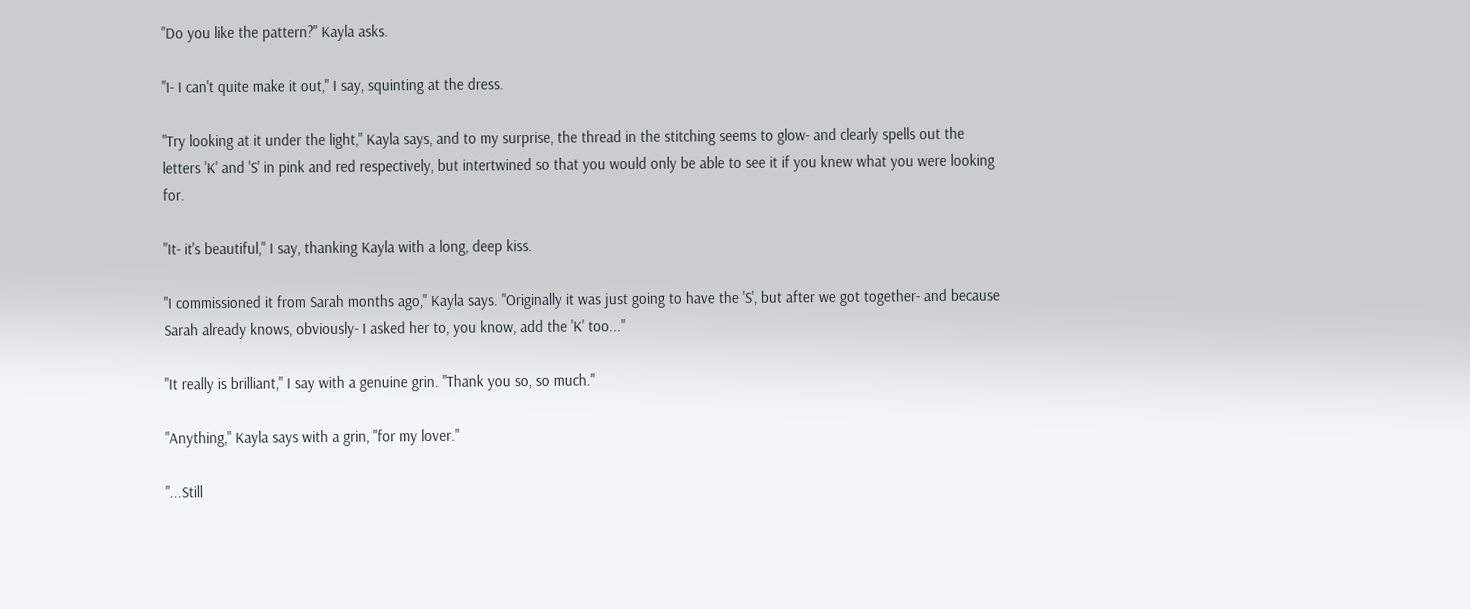"Do you like the pattern?" Kayla asks.

"I- I can't quite make it out," I say, squinting at the dress.

"Try looking at it under the light," Kayla says, and to my surprise, the thread in the stitching seems to glow- and clearly spells out the letters 'K' and 'S' in pink and red respectively, but intertwined so that you would only be able to see it if you knew what you were looking for.

"It- it's beautiful," I say, thanking Kayla with a long, deep kiss.

"I commissioned it from Sarah months ago," Kayla says. "Originally it was just going to have the 'S', but after we got together- and because Sarah already knows, obviously- I asked her to, you know, add the 'K' too..."

"It really is brilliant," I say with a genuine grin. "Thank you so, so much."

"Anything," Kayla says with a grin, "for my lover."

"...Still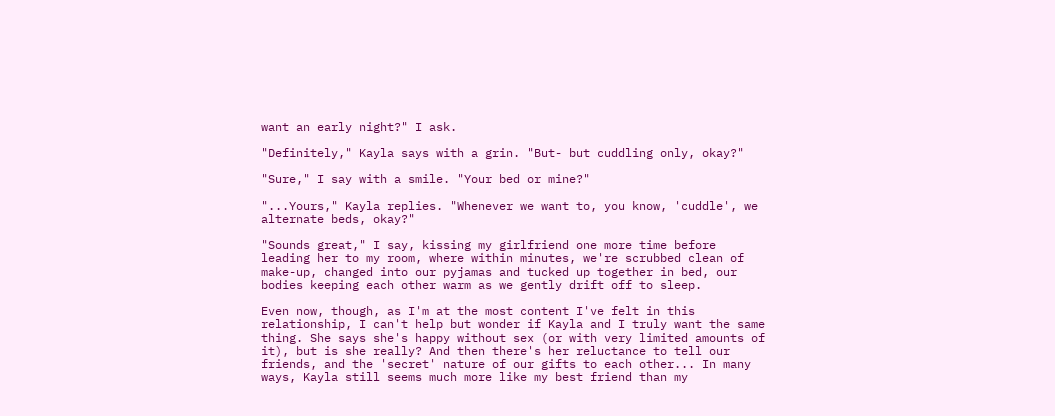want an early night?" I ask.

"Definitely," Kayla says with a grin. "But- but cuddling only, okay?"

"Sure," I say with a smile. "Your bed or mine?"

"...Yours," Kayla replies. "Whenever we want to, you know, 'cuddle', we alternate beds, okay?"

"Sounds great," I say, kissing my girlfriend one more time before leading her to my room, where within minutes, we're scrubbed clean of make-up, changed into our pyjamas and tucked up together in bed, our bodies keeping each other warm as we gently drift off to sleep.

Even now, though, as I'm at the most content I've felt in this relationship, I can't help but wonder if Kayla and I truly want the same thing. She says she's happy without sex (or with very limited amounts of it), but is she really? And then there's her reluctance to tell our friends, and the 'secret' nature of our gifts to each other... In many ways, Kayla still seems much more like my best friend than my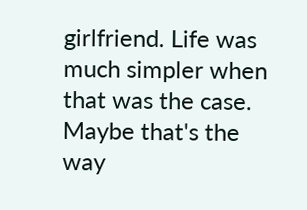girlfriend. Life was much simpler when that was the case. Maybe that's the way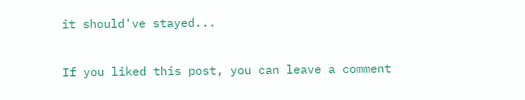it should've stayed...

If you liked this post, you can leave a comment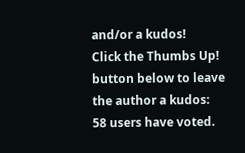and/or a kudos!
Click the Thumbs Up! button below to leave the author a kudos:
58 users have voted.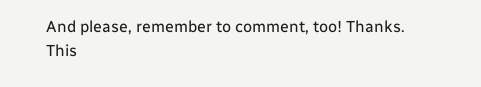And please, remember to comment, too! Thanks.
This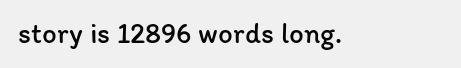story is 12896 words long.